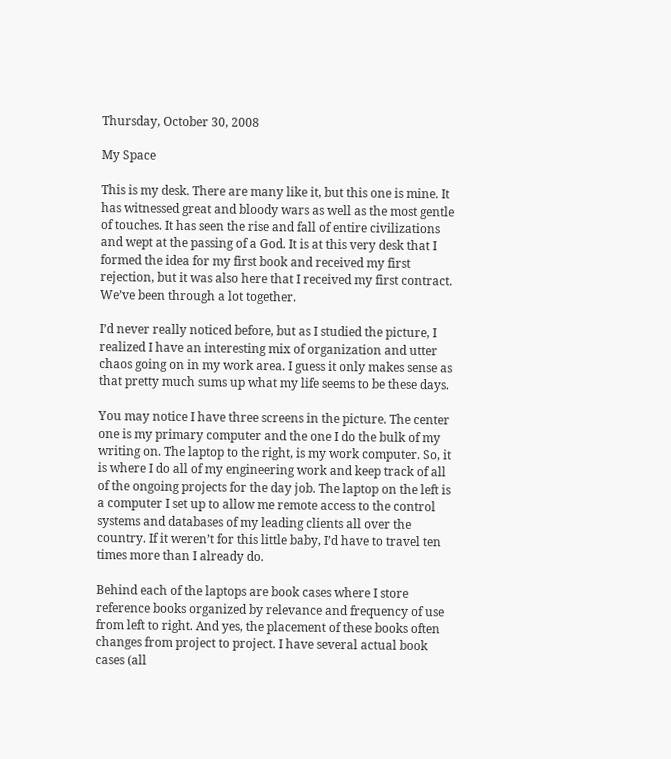Thursday, October 30, 2008

My Space

This is my desk. There are many like it, but this one is mine. It has witnessed great and bloody wars as well as the most gentle of touches. It has seen the rise and fall of entire civilizations and wept at the passing of a God. It is at this very desk that I formed the idea for my first book and received my first rejection, but it was also here that I received my first contract. We’ve been through a lot together.

I’d never really noticed before, but as I studied the picture, I realized I have an interesting mix of organization and utter chaos going on in my work area. I guess it only makes sense as that pretty much sums up what my life seems to be these days.

You may notice I have three screens in the picture. The center one is my primary computer and the one I do the bulk of my writing on. The laptop to the right, is my work computer. So, it is where I do all of my engineering work and keep track of all of the ongoing projects for the day job. The laptop on the left is a computer I set up to allow me remote access to the control systems and databases of my leading clients all over the country. If it weren’t for this little baby, I’d have to travel ten times more than I already do.

Behind each of the laptops are book cases where I store reference books organized by relevance and frequency of use from left to right. And yes, the placement of these books often changes from project to project. I have several actual book cases (all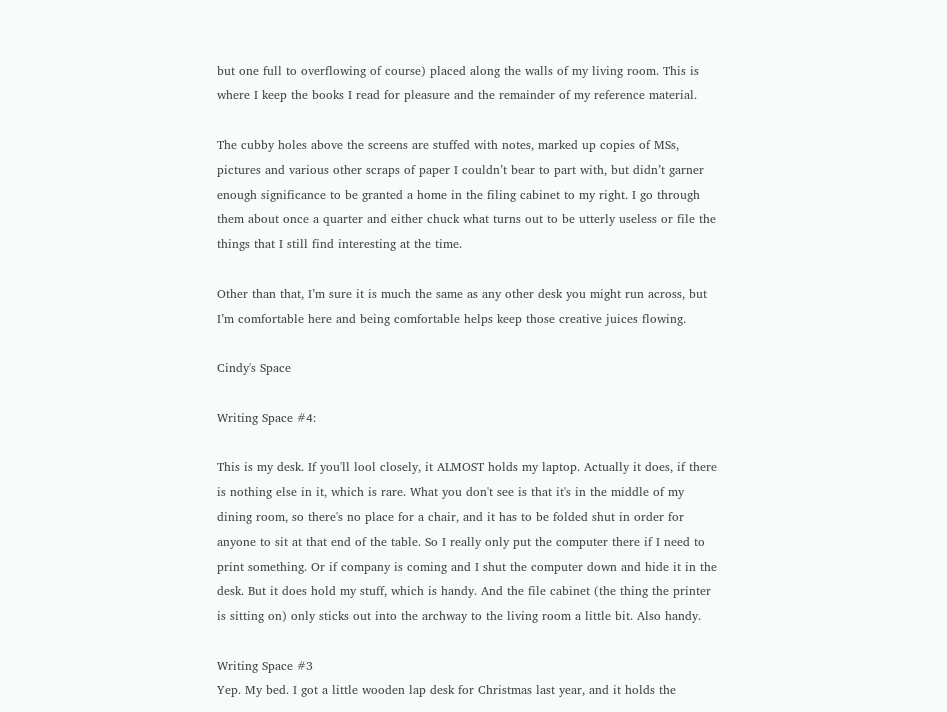but one full to overflowing of course) placed along the walls of my living room. This is where I keep the books I read for pleasure and the remainder of my reference material.

The cubby holes above the screens are stuffed with notes, marked up copies of MSs, pictures and various other scraps of paper I couldn’t bear to part with, but didn’t garner enough significance to be granted a home in the filing cabinet to my right. I go through them about once a quarter and either chuck what turns out to be utterly useless or file the things that I still find interesting at the time.

Other than that, I’m sure it is much the same as any other desk you might run across, but I’m comfortable here and being comfortable helps keep those creative juices flowing.

Cindy's Space

Writing Space #4:

This is my desk. If you'll lool closely, it ALMOST holds my laptop. Actually it does, if there is nothing else in it, which is rare. What you don't see is that it's in the middle of my dining room, so there's no place for a chair, and it has to be folded shut in order for anyone to sit at that end of the table. So I really only put the computer there if I need to print something. Or if company is coming and I shut the computer down and hide it in the desk. But it does hold my stuff, which is handy. And the file cabinet (the thing the printer is sitting on) only sticks out into the archway to the living room a little bit. Also handy.

Writing Space #3
Yep. My bed. I got a little wooden lap desk for Christmas last year, and it holds the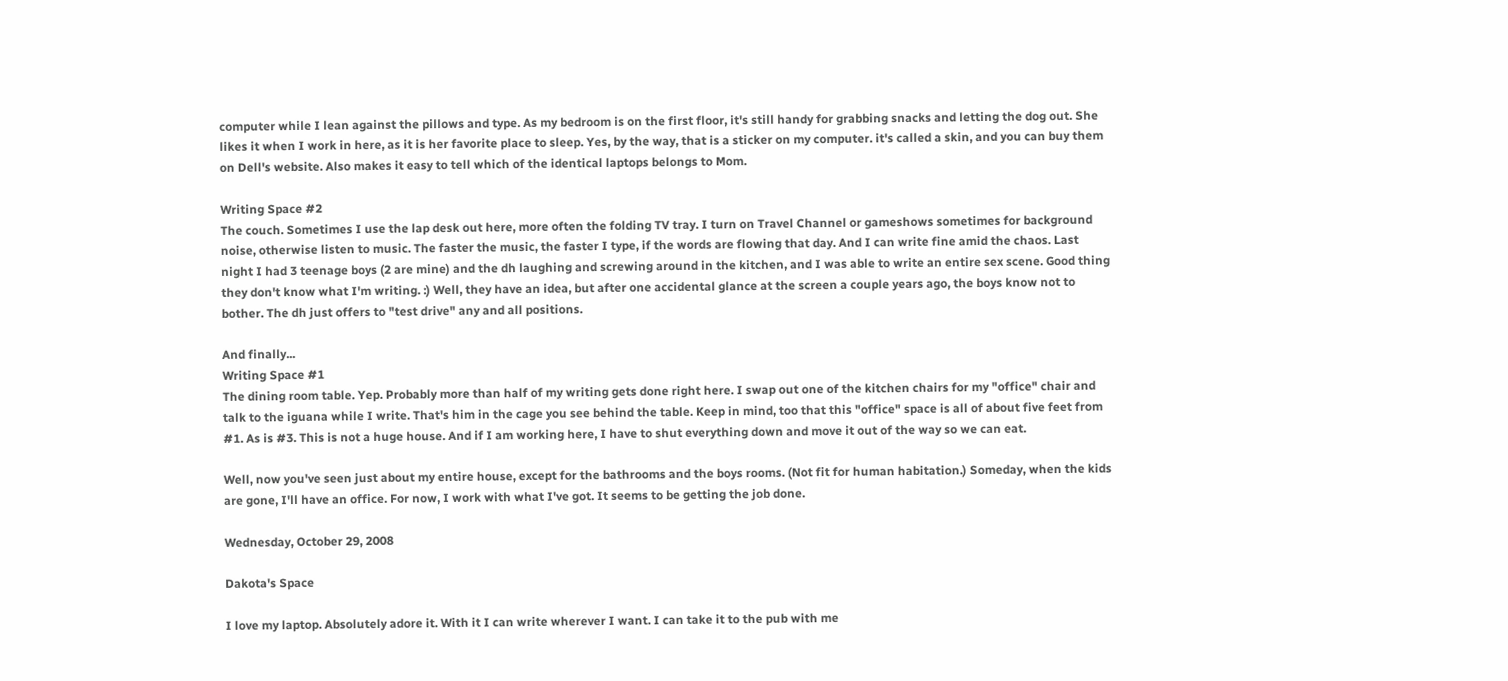computer while I lean against the pillows and type. As my bedroom is on the first floor, it's still handy for grabbing snacks and letting the dog out. She likes it when I work in here, as it is her favorite place to sleep. Yes, by the way, that is a sticker on my computer. it's called a skin, and you can buy them on Dell's website. Also makes it easy to tell which of the identical laptops belongs to Mom.

Writing Space #2
The couch. Sometimes I use the lap desk out here, more often the folding TV tray. I turn on Travel Channel or gameshows sometimes for background noise, otherwise listen to music. The faster the music, the faster I type, if the words are flowing that day. And I can write fine amid the chaos. Last night I had 3 teenage boys (2 are mine) and the dh laughing and screwing around in the kitchen, and I was able to write an entire sex scene. Good thing they don't know what I'm writing. :) Well, they have an idea, but after one accidental glance at the screen a couple years ago, the boys know not to bother. The dh just offers to "test drive" any and all positions.

And finally...
Writing Space #1
The dining room table. Yep. Probably more than half of my writing gets done right here. I swap out one of the kitchen chairs for my "office" chair and talk to the iguana while I write. That's him in the cage you see behind the table. Keep in mind, too that this "office" space is all of about five feet from #1. As is #3. This is not a huge house. And if I am working here, I have to shut everything down and move it out of the way so we can eat.

Well, now you've seen just about my entire house, except for the bathrooms and the boys rooms. (Not fit for human habitation.) Someday, when the kids are gone, I'll have an office. For now, I work with what I've got. It seems to be getting the job done.

Wednesday, October 29, 2008

Dakota's Space

I love my laptop. Absolutely adore it. With it I can write wherever I want. I can take it to the pub with me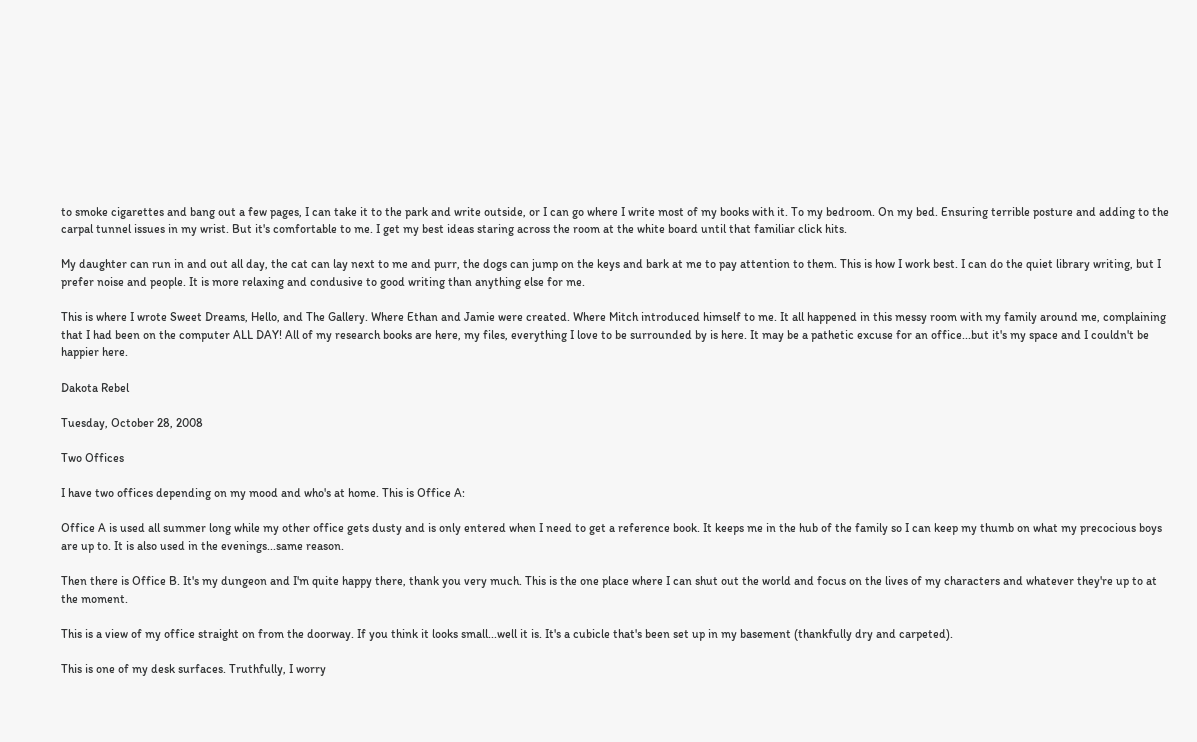to smoke cigarettes and bang out a few pages, I can take it to the park and write outside, or I can go where I write most of my books with it. To my bedroom. On my bed. Ensuring terrible posture and adding to the carpal tunnel issues in my wrist. But it's comfortable to me. I get my best ideas staring across the room at the white board until that familiar click hits.

My daughter can run in and out all day, the cat can lay next to me and purr, the dogs can jump on the keys and bark at me to pay attention to them. This is how I work best. I can do the quiet library writing, but I prefer noise and people. It is more relaxing and condusive to good writing than anything else for me.

This is where I wrote Sweet Dreams, Hello, and The Gallery. Where Ethan and Jamie were created. Where Mitch introduced himself to me. It all happened in this messy room with my family around me, complaining that I had been on the computer ALL DAY! All of my research books are here, my files, everything I love to be surrounded by is here. It may be a pathetic excuse for an office...but it's my space and I couldn't be happier here.

Dakota Rebel

Tuesday, October 28, 2008

Two Offices

I have two offices depending on my mood and who's at home. This is Office A:

Office A is used all summer long while my other office gets dusty and is only entered when I need to get a reference book. It keeps me in the hub of the family so I can keep my thumb on what my precocious boys are up to. It is also used in the evenings...same reason.

Then there is Office B. It's my dungeon and I'm quite happy there, thank you very much. This is the one place where I can shut out the world and focus on the lives of my characters and whatever they're up to at the moment.

This is a view of my office straight on from the doorway. If you think it looks small...well it is. It's a cubicle that's been set up in my basement (thankfully dry and carpeted).

This is one of my desk surfaces. Truthfully, I worry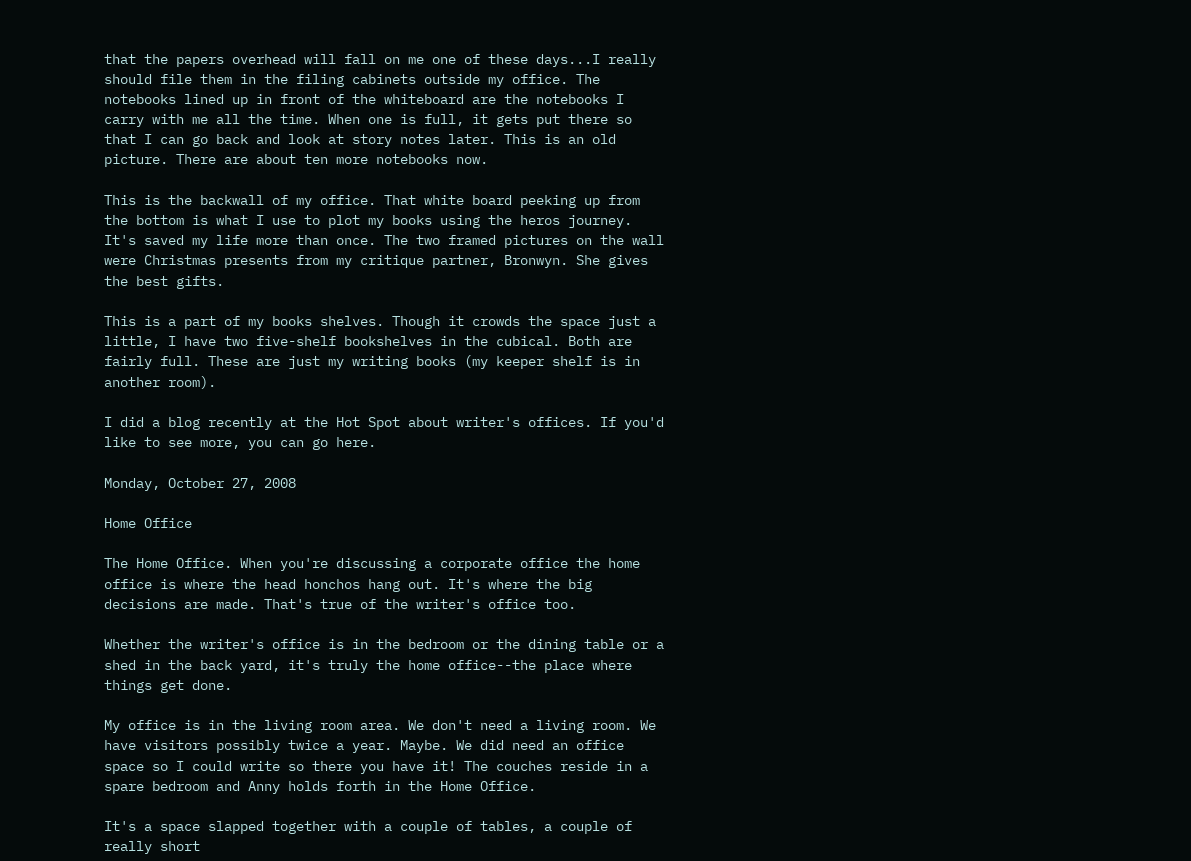that the papers overhead will fall on me one of these days...I really should file them in the filing cabinets outside my office. The notebooks lined up in front of the whiteboard are the notebooks I carry with me all the time. When one is full, it gets put there so that I can go back and look at story notes later. This is an old picture. There are about ten more notebooks now.

This is the backwall of my office. That white board peeking up from the bottom is what I use to plot my books using the heros journey. It's saved my life more than once. The two framed pictures on the wall were Christmas presents from my critique partner, Bronwyn. She gives the best gifts.

This is a part of my books shelves. Though it crowds the space just a little, I have two five-shelf bookshelves in the cubical. Both are fairly full. These are just my writing books (my keeper shelf is in another room).

I did a blog recently at the Hot Spot about writer's offices. If you'd like to see more, you can go here.

Monday, October 27, 2008

Home Office

The Home Office. When you're discussing a corporate office the home office is where the head honchos hang out. It's where the big decisions are made. That's true of the writer's office too.

Whether the writer's office is in the bedroom or the dining table or a shed in the back yard, it's truly the home office--the place where things get done.

My office is in the living room area. We don't need a living room. We have visitors possibly twice a year. Maybe. We did need an office space so I could write so there you have it! The couches reside in a spare bedroom and Anny holds forth in the Home Office.

It's a space slapped together with a couple of tables, a couple of really short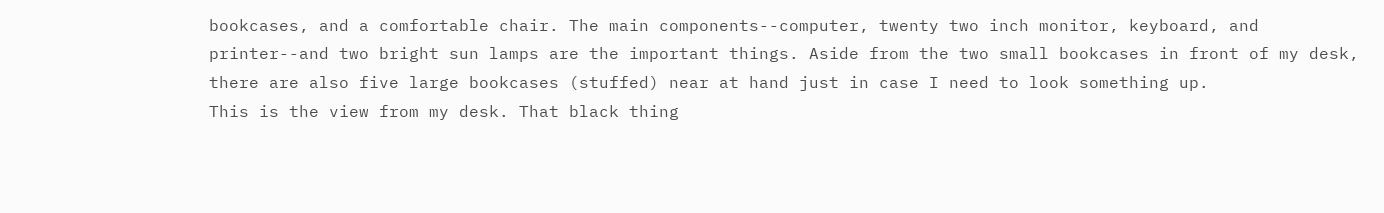bookcases, and a comfortable chair. The main components--computer, twenty two inch monitor, keyboard, and printer--and two bright sun lamps are the important things. Aside from the two small bookcases in front of my desk, there are also five large bookcases (stuffed) near at hand just in case I need to look something up.
This is the view from my desk. That black thing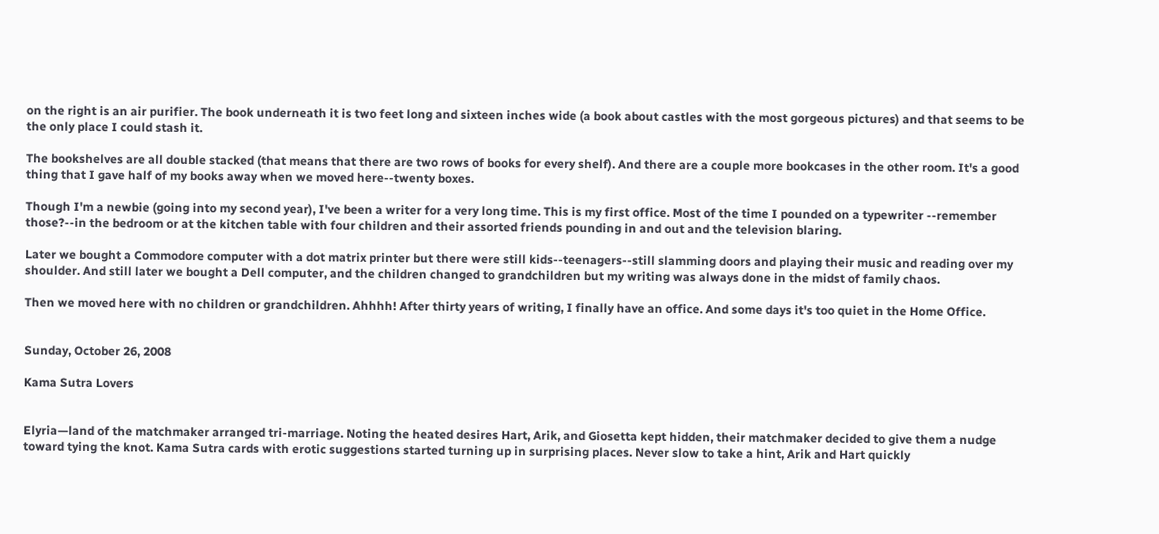on the right is an air purifier. The book underneath it is two feet long and sixteen inches wide (a book about castles with the most gorgeous pictures) and that seems to be the only place I could stash it.

The bookshelves are all double stacked (that means that there are two rows of books for every shelf). And there are a couple more bookcases in the other room. It's a good thing that I gave half of my books away when we moved here--twenty boxes.

Though I'm a newbie (going into my second year), I've been a writer for a very long time. This is my first office. Most of the time I pounded on a typewriter --remember those?--in the bedroom or at the kitchen table with four children and their assorted friends pounding in and out and the television blaring.

Later we bought a Commodore computer with a dot matrix printer but there were still kids--teenagers--still slamming doors and playing their music and reading over my shoulder. And still later we bought a Dell computer, and the children changed to grandchildren but my writing was always done in the midst of family chaos.

Then we moved here with no children or grandchildren. Ahhhh! After thirty years of writing, I finally have an office. And some days it's too quiet in the Home Office.


Sunday, October 26, 2008

Kama Sutra Lovers


Elyria—land of the matchmaker arranged tri-marriage. Noting the heated desires Hart, Arik, and Giosetta kept hidden, their matchmaker decided to give them a nudge toward tying the knot. Kama Sutra cards with erotic suggestions started turning up in surprising places. Never slow to take a hint, Arik and Hart quickly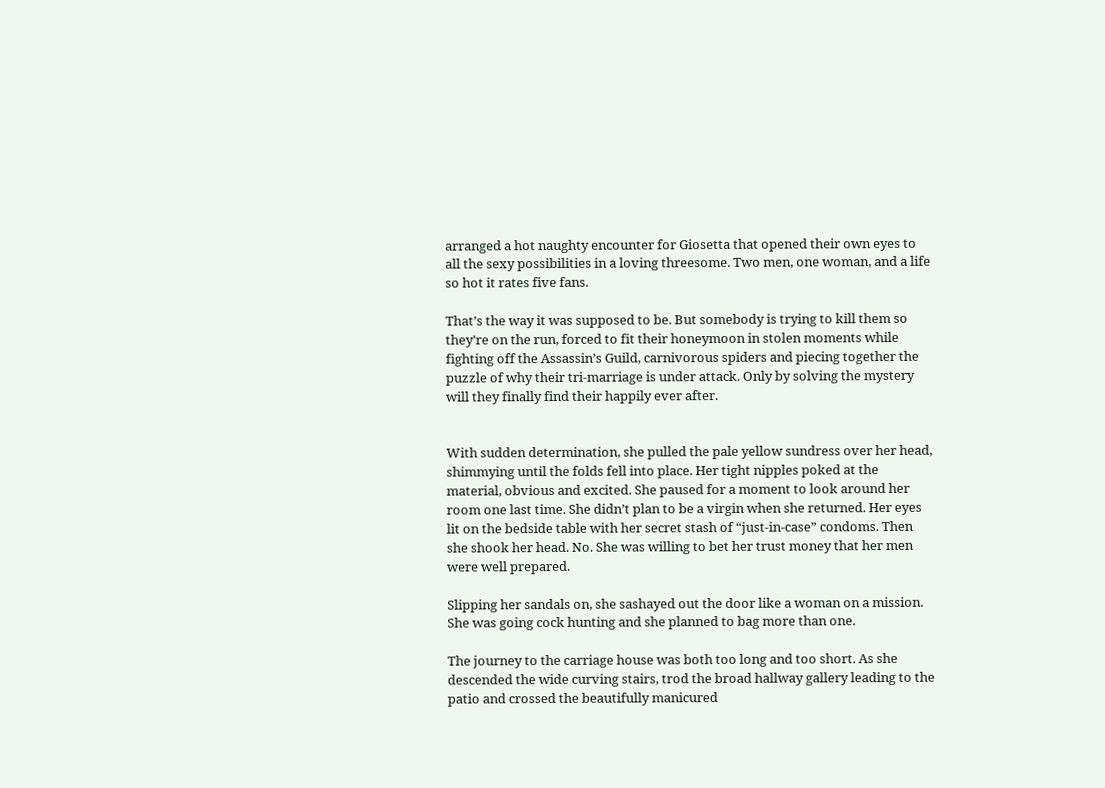arranged a hot naughty encounter for Giosetta that opened their own eyes to all the sexy possibilities in a loving threesome. Two men, one woman, and a life so hot it rates five fans.

That’s the way it was supposed to be. But somebody is trying to kill them so they’re on the run, forced to fit their honeymoon in stolen moments while fighting off the Assassin’s Guild, carnivorous spiders and piecing together the puzzle of why their tri-marriage is under attack. Only by solving the mystery will they finally find their happily ever after.


With sudden determination, she pulled the pale yellow sundress over her head, shimmying until the folds fell into place. Her tight nipples poked at the material, obvious and excited. She paused for a moment to look around her room one last time. She didn’t plan to be a virgin when she returned. Her eyes lit on the bedside table with her secret stash of “just-in-case” condoms. Then she shook her head. No. She was willing to bet her trust money that her men were well prepared.

Slipping her sandals on, she sashayed out the door like a woman on a mission. She was going cock hunting and she planned to bag more than one.

The journey to the carriage house was both too long and too short. As she descended the wide curving stairs, trod the broad hallway gallery leading to the patio and crossed the beautifully manicured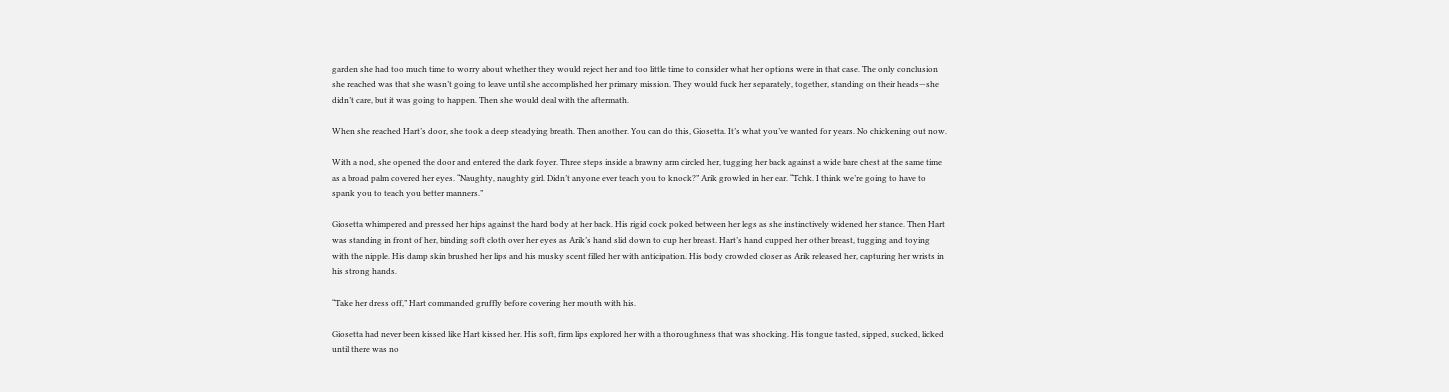garden she had too much time to worry about whether they would reject her and too little time to consider what her options were in that case. The only conclusion she reached was that she wasn’t going to leave until she accomplished her primary mission. They would fuck her separately, together, standing on their heads—she didn’t care, but it was going to happen. Then she would deal with the aftermath.

When she reached Hart’s door, she took a deep steadying breath. Then another. You can do this, Giosetta. It’s what you’ve wanted for years. No chickening out now.

With a nod, she opened the door and entered the dark foyer. Three steps inside a brawny arm circled her, tugging her back against a wide bare chest at the same time as a broad palm covered her eyes. “Naughty, naughty girl. Didn’t anyone ever teach you to knock?” Arik growled in her ear. “Tchk. I think we’re going to have to spank you to teach you better manners.”

Giosetta whimpered and pressed her hips against the hard body at her back. His rigid cock poked between her legs as she instinctively widened her stance. Then Hart was standing in front of her, binding soft cloth over her eyes as Arik’s hand slid down to cup her breast. Hart’s hand cupped her other breast, tugging and toying with the nipple. His damp skin brushed her lips and his musky scent filled her with anticipation. His body crowded closer as Arik released her, capturing her wrists in his strong hands.

“Take her dress off,” Hart commanded gruffly before covering her mouth with his.

Giosetta had never been kissed like Hart kissed her. His soft, firm lips explored her with a thoroughness that was shocking. His tongue tasted, sipped, sucked, licked until there was no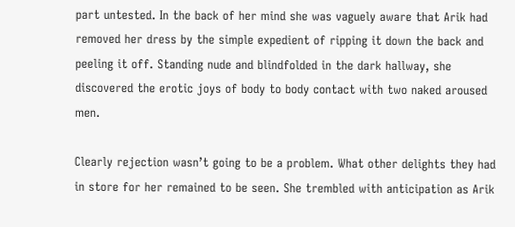part untested. In the back of her mind she was vaguely aware that Arik had removed her dress by the simple expedient of ripping it down the back and peeling it off. Standing nude and blindfolded in the dark hallway, she discovered the erotic joys of body to body contact with two naked aroused men.

Clearly rejection wasn’t going to be a problem. What other delights they had in store for her remained to be seen. She trembled with anticipation as Arik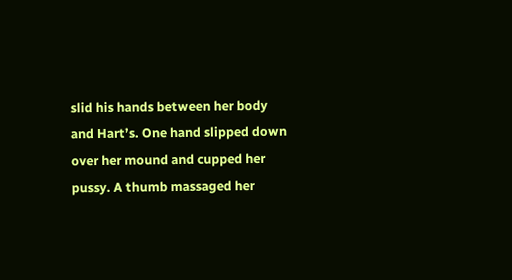slid his hands between her body and Hart’s. One hand slipped down over her mound and cupped her pussy. A thumb massaged her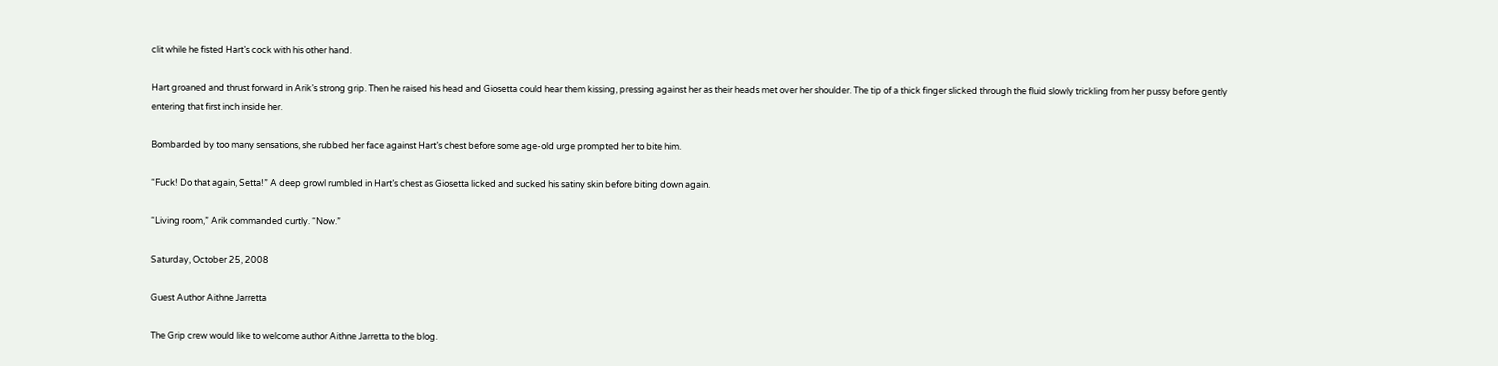clit while he fisted Hart’s cock with his other hand.

Hart groaned and thrust forward in Arik’s strong grip. Then he raised his head and Giosetta could hear them kissing, pressing against her as their heads met over her shoulder. The tip of a thick finger slicked through the fluid slowly trickling from her pussy before gently entering that first inch inside her.

Bombarded by too many sensations, she rubbed her face against Hart’s chest before some age-old urge prompted her to bite him.

“Fuck! Do that again, Setta!” A deep growl rumbled in Hart’s chest as Giosetta licked and sucked his satiny skin before biting down again.

“Living room,” Arik commanded curtly. “Now.”

Saturday, October 25, 2008

Guest Author Aithne Jarretta

The Grip crew would like to welcome author Aithne Jarretta to the blog.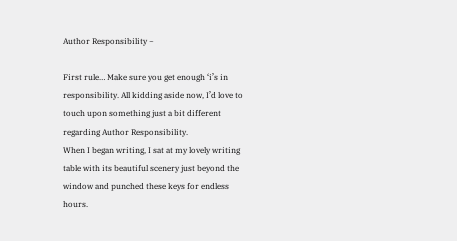Author Responsibility ~

First rule… Make sure you get enough ‘i’s in responsibility. All kidding aside now, I’d love to touch upon something just a bit different regarding Author Responsibility.
When I began writing, I sat at my lovely writing table with its beautiful scenery just beyond the window and punched these keys for endless hours.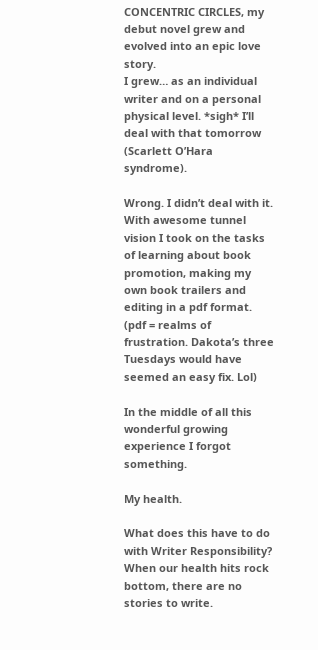CONCENTRIC CIRCLES, my debut novel grew and evolved into an epic love story.
I grew… as an individual writer and on a personal physical level. *sigh* I’ll deal with that tomorrow (Scarlett O’Hara syndrome).

Wrong. I didn’t deal with it. With awesome tunnel vision I took on the tasks of learning about book promotion, making my own book trailers and editing in a pdf format. (pdf = realms of frustration. Dakota’s three Tuesdays would have seemed an easy fix. Lol)

In the middle of all this wonderful growing experience I forgot something.

My health.

What does this have to do with Writer Responsibility? When our health hits rock bottom, there are no stories to write.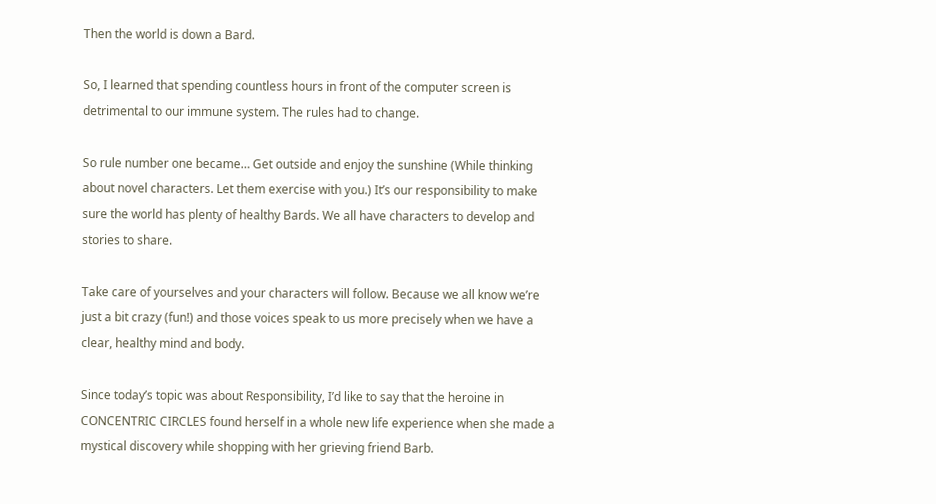Then the world is down a Bard.

So, I learned that spending countless hours in front of the computer screen is detrimental to our immune system. The rules had to change.

So rule number one became… Get outside and enjoy the sunshine (While thinking about novel characters. Let them exercise with you.) It’s our responsibility to make sure the world has plenty of healthy Bards. We all have characters to develop and stories to share.

Take care of yourselves and your characters will follow. Because we all know we’re just a bit crazy (fun!) and those voices speak to us more precisely when we have a clear, healthy mind and body.

Since today’s topic was about Responsibility, I’d like to say that the heroine in CONCENTRIC CIRCLES found herself in a whole new life experience when she made a mystical discovery while shopping with her grieving friend Barb.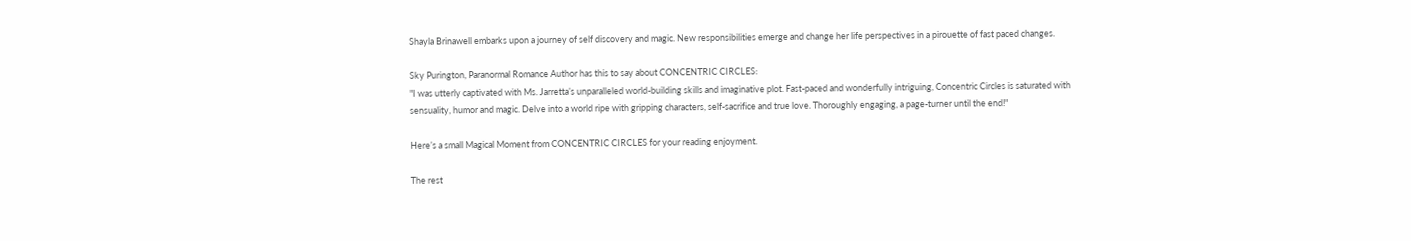Shayla Brinawell embarks upon a journey of self discovery and magic. New responsibilities emerge and change her life perspectives in a pirouette of fast paced changes.

Sky Purington, Paranormal Romance Author has this to say about CONCENTRIC CIRCLES:
"I was utterly captivated with Ms. Jarretta’s unparalleled world-building skills and imaginative plot. Fast-paced and wonderfully intriguing, Concentric Circles is saturated with sensuality, humor and magic. Delve into a world ripe with gripping characters, self-sacrifice and true love. Thoroughly engaging, a page-turner until the end!"

Here’s a small Magical Moment from CONCENTRIC CIRCLES for your reading enjoyment.

The rest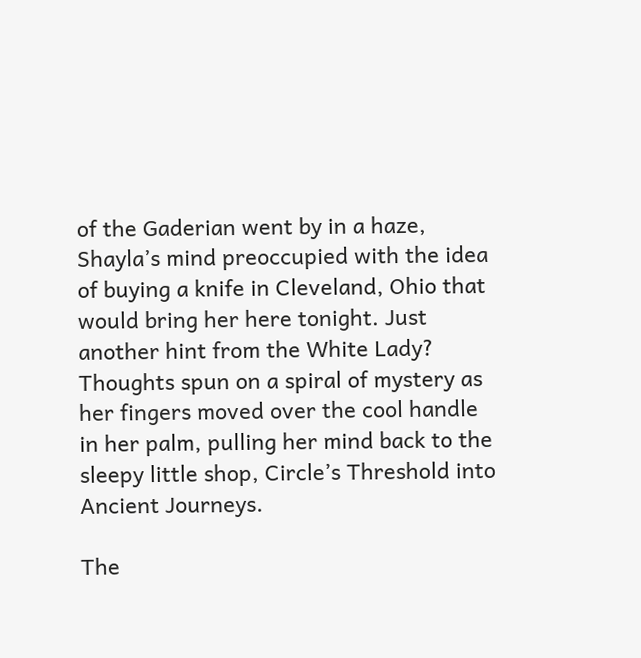of the Gaderian went by in a haze, Shayla’s mind preoccupied with the idea of buying a knife in Cleveland, Ohio that would bring her here tonight. Just another hint from the White Lady? Thoughts spun on a spiral of mystery as her fingers moved over the cool handle in her palm, pulling her mind back to the sleepy little shop, Circle’s Threshold into Ancient Journeys.

The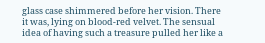glass case shimmered before her vision. There it was, lying on blood-red velvet. The sensual idea of having such a treasure pulled her like a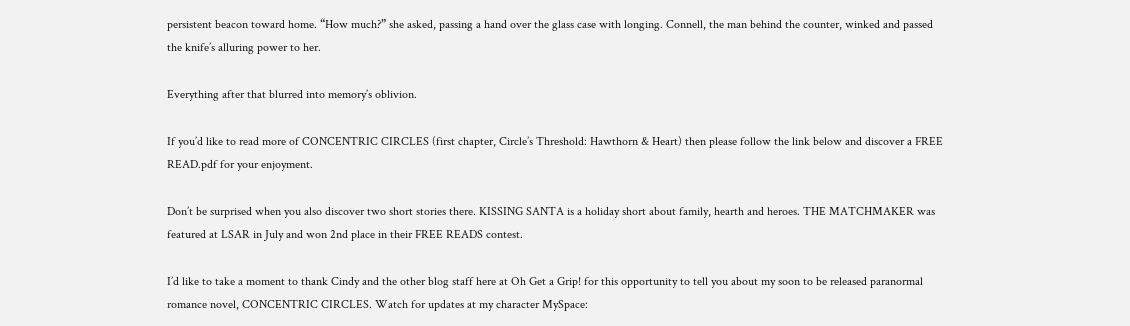persistent beacon toward home. “How much?” she asked, passing a hand over the glass case with longing. Connell, the man behind the counter, winked and passed the knife’s alluring power to her.

Everything after that blurred into memory’s oblivion.

If you’d like to read more of CONCENTRIC CIRCLES (first chapter, Circle’s Threshold: Hawthorn & Heart) then please follow the link below and discover a FREE READ.pdf for your enjoyment.

Don’t be surprised when you also discover two short stories there. KISSING SANTA is a holiday short about family, hearth and heroes. THE MATCHMAKER was featured at LSAR in July and won 2nd place in their FREE READS contest.

I’d like to take a moment to thank Cindy and the other blog staff here at Oh Get a Grip! for this opportunity to tell you about my soon to be released paranormal romance novel, CONCENTRIC CIRCLES. Watch for updates at my character MySpace: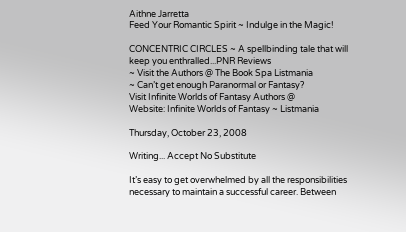Aithne Jarretta
Feed Your Romantic Spirit ~ Indulge in the Magic!

CONCENTRIC CIRCLES ~ A spellbinding tale that will keep you enthralled...PNR Reviews
~ Visit the Authors @ The Book Spa Listmania
~ Can’t get enough Paranormal or Fantasy?
Visit Infinite Worlds of Fantasy Authors @
Website: Infinite Worlds of Fantasy ~ Listmania

Thursday, October 23, 2008

Writing... Accept No Substitute

It’s easy to get overwhelmed by all the responsibilities necessary to maintain a successful career. Between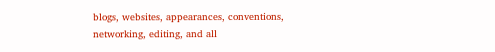blogs, websites, appearances, conventions, networking, editing, and all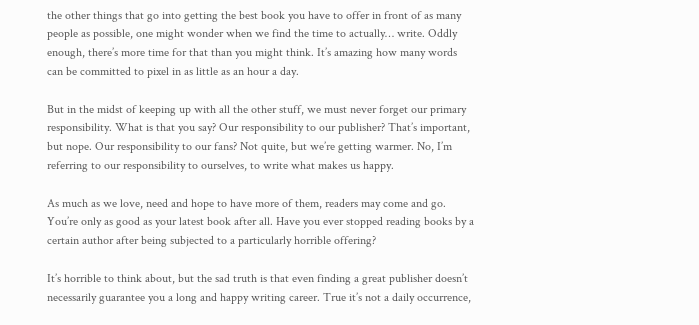the other things that go into getting the best book you have to offer in front of as many people as possible, one might wonder when we find the time to actually… write. Oddly enough, there’s more time for that than you might think. It’s amazing how many words can be committed to pixel in as little as an hour a day.

But in the midst of keeping up with all the other stuff, we must never forget our primary responsibility. What is that you say? Our responsibility to our publisher? That’s important, but nope. Our responsibility to our fans? Not quite, but we’re getting warmer. No, I’m referring to our responsibility to ourselves, to write what makes us happy.

As much as we love, need and hope to have more of them, readers may come and go. You’re only as good as your latest book after all. Have you ever stopped reading books by a certain author after being subjected to a particularly horrible offering?

It’s horrible to think about, but the sad truth is that even finding a great publisher doesn’t necessarily guarantee you a long and happy writing career. True it’s not a daily occurrence,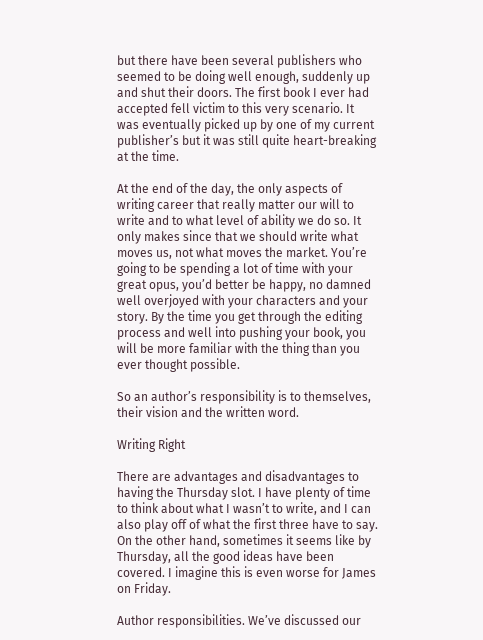but there have been several publishers who seemed to be doing well enough, suddenly up and shut their doors. The first book I ever had accepted fell victim to this very scenario. It was eventually picked up by one of my current publisher’s but it was still quite heart-breaking at the time.

At the end of the day, the only aspects of writing career that really matter our will to write and to what level of ability we do so. It only makes since that we should write what moves us, not what moves the market. You’re going to be spending a lot of time with your great opus, you’d better be happy, no damned well overjoyed with your characters and your story. By the time you get through the editing process and well into pushing your book, you will be more familiar with the thing than you ever thought possible.

So an author’s responsibility is to themselves, their vision and the written word.

Writing Right

There are advantages and disadvantages to having the Thursday slot. I have plenty of time to think about what I wasn’t to write, and I can also play off of what the first three have to say. On the other hand, sometimes it seems like by Thursday, all the good ideas have been covered. I imagine this is even worse for James on Friday.

Author responsibilities. We’ve discussed our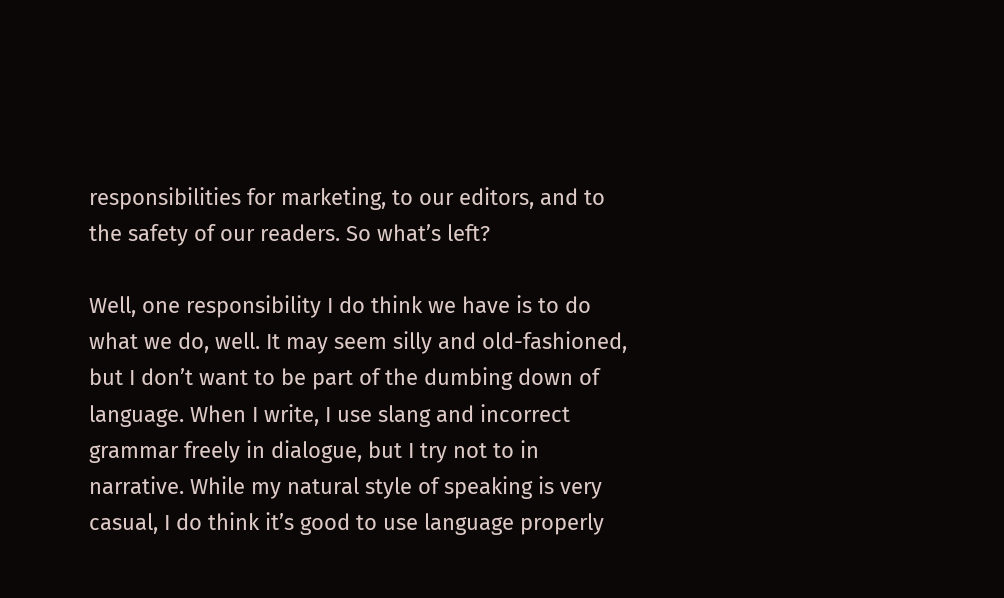responsibilities for marketing, to our editors, and to the safety of our readers. So what’s left?

Well, one responsibility I do think we have is to do what we do, well. It may seem silly and old-fashioned, but I don’t want to be part of the dumbing down of language. When I write, I use slang and incorrect grammar freely in dialogue, but I try not to in narrative. While my natural style of speaking is very casual, I do think it’s good to use language properly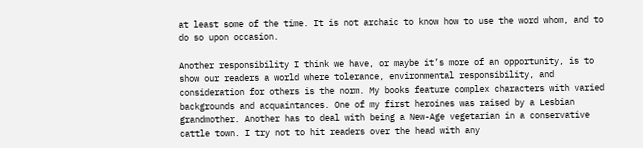at least some of the time. It is not archaic to know how to use the word whom, and to do so upon occasion.

Another responsibility I think we have, or maybe it’s more of an opportunity, is to show our readers a world where tolerance, environmental responsibility, and consideration for others is the norm. My books feature complex characters with varied backgrounds and acquaintances. One of my first heroines was raised by a Lesbian grandmother. Another has to deal with being a New-Age vegetarian in a conservative cattle town. I try not to hit readers over the head with any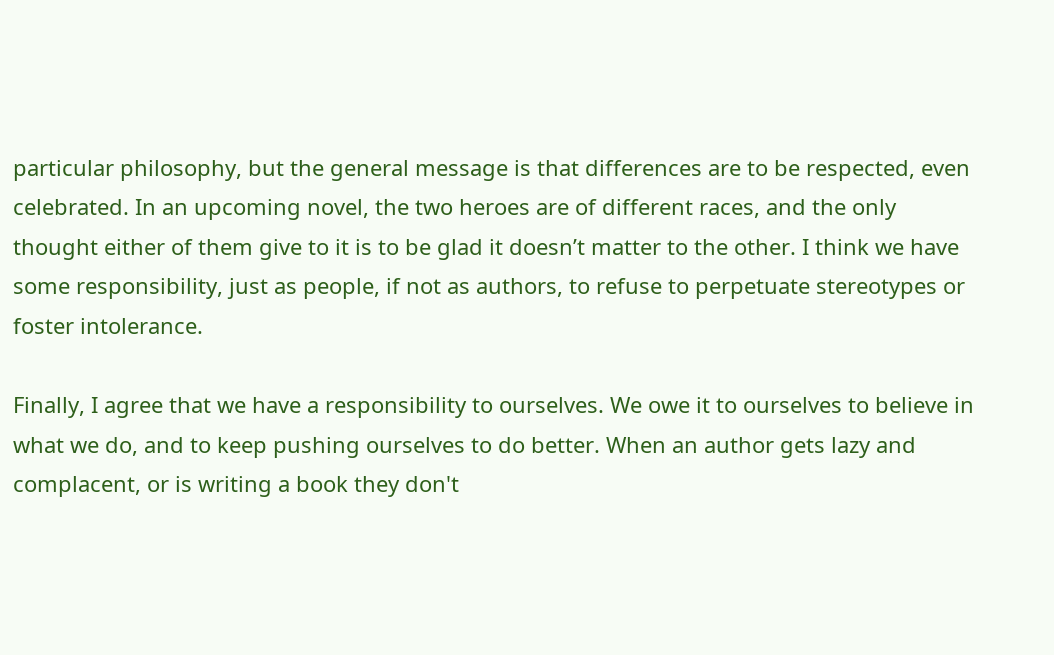particular philosophy, but the general message is that differences are to be respected, even celebrated. In an upcoming novel, the two heroes are of different races, and the only thought either of them give to it is to be glad it doesn’t matter to the other. I think we have some responsibility, just as people, if not as authors, to refuse to perpetuate stereotypes or foster intolerance.

Finally, I agree that we have a responsibility to ourselves. We owe it to ourselves to believe in what we do, and to keep pushing ourselves to do better. When an author gets lazy and complacent, or is writing a book they don't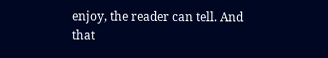enjoy, the reader can tell. And that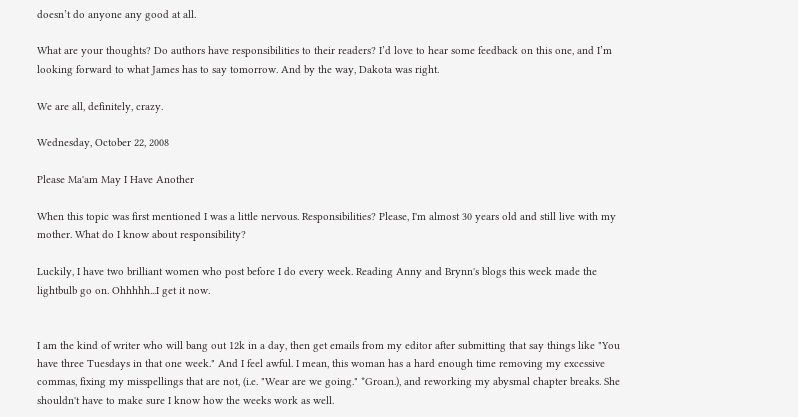doesn’t do anyone any good at all.

What are your thoughts? Do authors have responsibilities to their readers? I’d love to hear some feedback on this one, and I’m looking forward to what James has to say tomorrow. And by the way, Dakota was right.

We are all, definitely, crazy.

Wednesday, October 22, 2008

Please Ma'am May I Have Another

When this topic was first mentioned I was a little nervous. Responsibilities? Please, I'm almost 30 years old and still live with my mother. What do I know about responsibility?

Luckily, I have two brilliant women who post before I do every week. Reading Anny and Brynn's blogs this week made the lightbulb go on. Ohhhhh...I get it now.


I am the kind of writer who will bang out 12k in a day, then get emails from my editor after submitting that say things like "You have three Tuesdays in that one week." And I feel awful. I mean, this woman has a hard enough time removing my excessive commas, fixing my misspellings that are not, (i.e. "Wear are we going." *Groan.), and reworking my abysmal chapter breaks. She shouldn't have to make sure I know how the weeks work as well.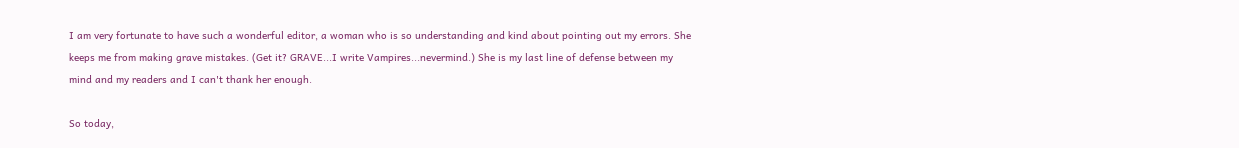I am very fortunate to have such a wonderful editor, a woman who is so understanding and kind about pointing out my errors. She keeps me from making grave mistakes. (Get it? GRAVE...I write Vampires...nevermind.) She is my last line of defense between my mind and my readers and I can't thank her enough.

So today,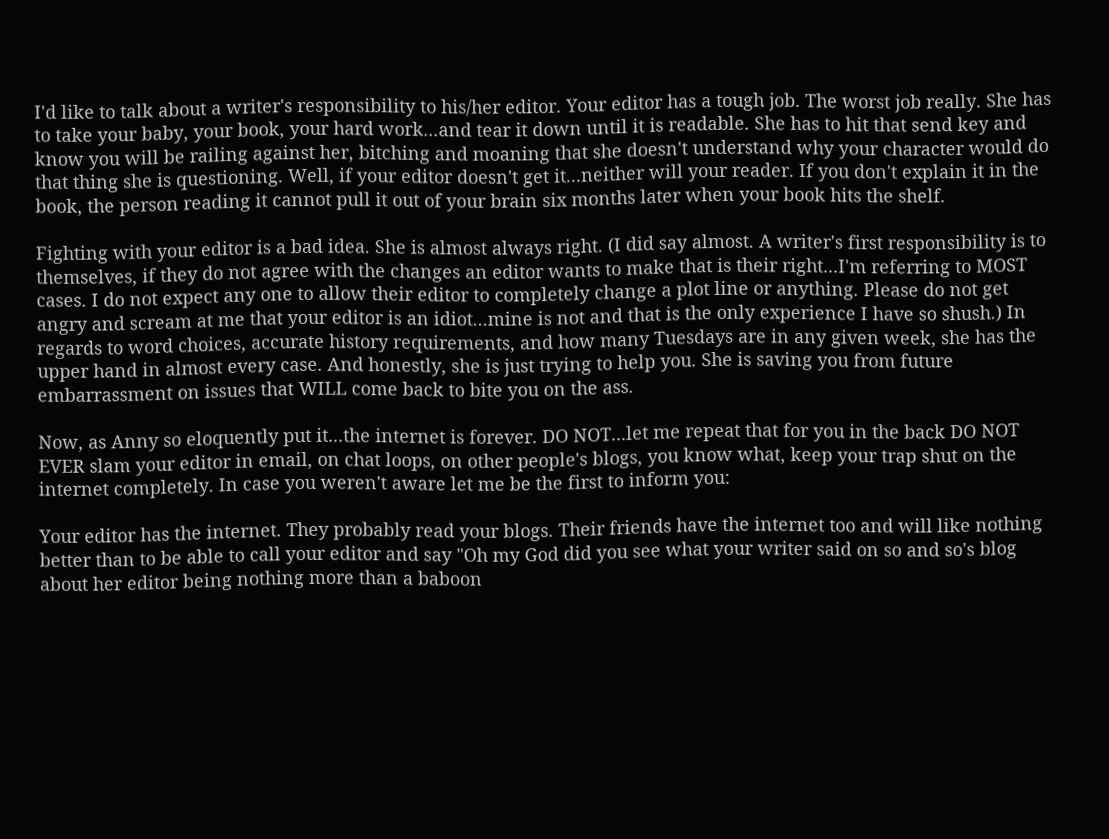I'd like to talk about a writer's responsibility to his/her editor. Your editor has a tough job. The worst job really. She has to take your baby, your book, your hard work...and tear it down until it is readable. She has to hit that send key and know you will be railing against her, bitching and moaning that she doesn't understand why your character would do that thing she is questioning. Well, if your editor doesn't get it...neither will your reader. If you don't explain it in the book, the person reading it cannot pull it out of your brain six months later when your book hits the shelf.

Fighting with your editor is a bad idea. She is almost always right. (I did say almost. A writer's first responsibility is to themselves, if they do not agree with the changes an editor wants to make that is their right...I'm referring to MOST cases. I do not expect any one to allow their editor to completely change a plot line or anything. Please do not get angry and scream at me that your editor is an idiot...mine is not and that is the only experience I have so shush.) In regards to word choices, accurate history requirements, and how many Tuesdays are in any given week, she has the upper hand in almost every case. And honestly, she is just trying to help you. She is saving you from future embarrassment on issues that WILL come back to bite you on the ass.

Now, as Anny so eloquently put it...the internet is forever. DO NOT...let me repeat that for you in the back DO NOT EVER slam your editor in email, on chat loops, on other people's blogs, you know what, keep your trap shut on the internet completely. In case you weren't aware let me be the first to inform you:

Your editor has the internet. They probably read your blogs. Their friends have the internet too and will like nothing better than to be able to call your editor and say "Oh my God did you see what your writer said on so and so's blog about her editor being nothing more than a baboon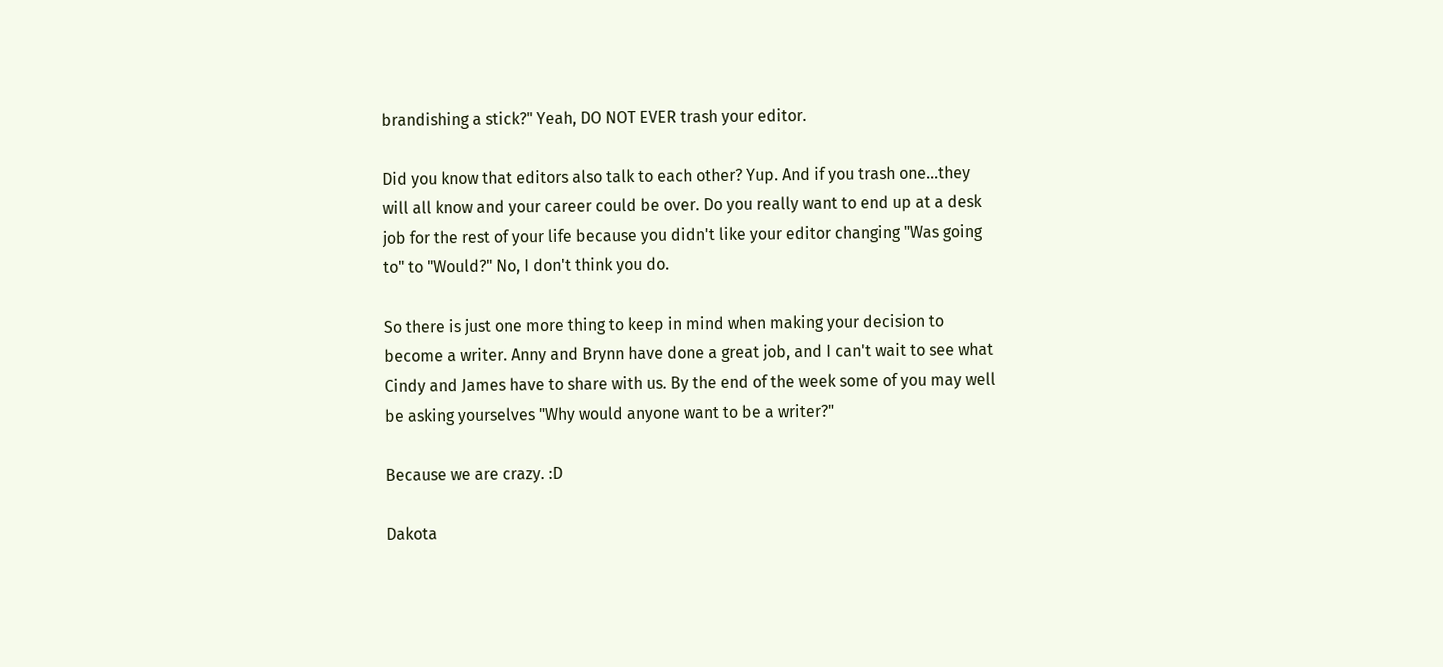brandishing a stick?" Yeah, DO NOT EVER trash your editor.

Did you know that editors also talk to each other? Yup. And if you trash one...they will all know and your career could be over. Do you really want to end up at a desk job for the rest of your life because you didn't like your editor changing "Was going to" to "Would?" No, I don't think you do.

So there is just one more thing to keep in mind when making your decision to become a writer. Anny and Brynn have done a great job, and I can't wait to see what Cindy and James have to share with us. By the end of the week some of you may well be asking yourselves "Why would anyone want to be a writer?"

Because we are crazy. :D

Dakota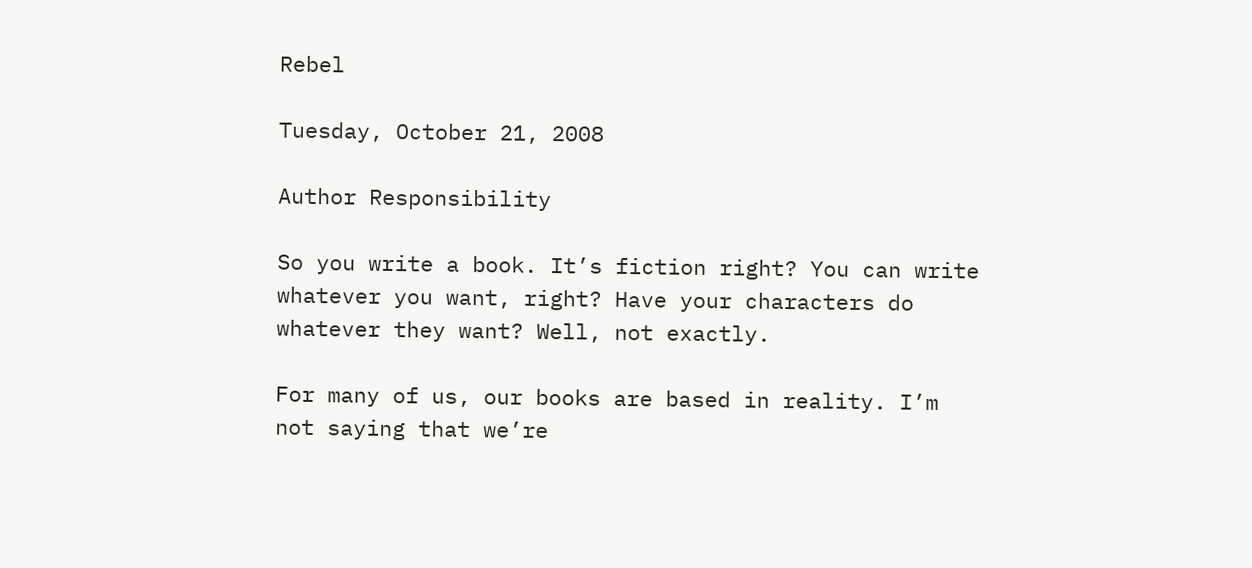Rebel

Tuesday, October 21, 2008

Author Responsibility

So you write a book. It’s fiction right? You can write whatever you want, right? Have your characters do whatever they want? Well, not exactly.

For many of us, our books are based in reality. I’m not saying that we’re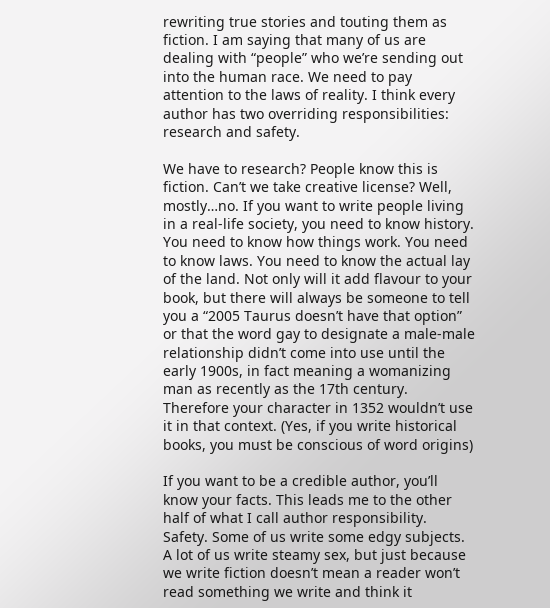rewriting true stories and touting them as fiction. I am saying that many of us are dealing with “people” who we’re sending out into the human race. We need to pay attention to the laws of reality. I think every author has two overriding responsibilities: research and safety.

We have to research? People know this is fiction. Can’t we take creative license? Well, mostly…no. If you want to write people living in a real-life society, you need to know history. You need to know how things work. You need to know laws. You need to know the actual lay of the land. Not only will it add flavour to your book, but there will always be someone to tell you a “2005 Taurus doesn’t have that option” or that the word gay to designate a male-male relationship didn’t come into use until the early 1900s, in fact meaning a womanizing man as recently as the 17th century. Therefore your character in 1352 wouldn’t use it in that context. (Yes, if you write historical books, you must be conscious of word origins)

If you want to be a credible author, you’ll know your facts. This leads me to the other half of what I call author responsibility. Safety. Some of us write some edgy subjects. A lot of us write steamy sex, but just because we write fiction doesn’t mean a reader won’t read something we write and think it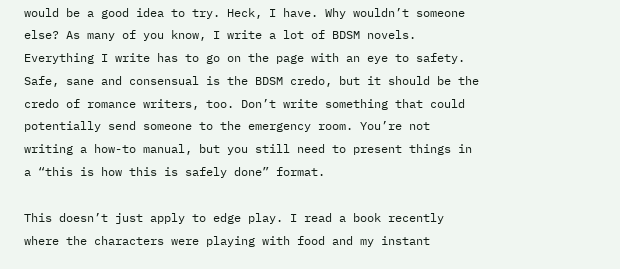would be a good idea to try. Heck, I have. Why wouldn’t someone else? As many of you know, I write a lot of BDSM novels. Everything I write has to go on the page with an eye to safety. Safe, sane and consensual is the BDSM credo, but it should be the credo of romance writers, too. Don’t write something that could potentially send someone to the emergency room. You’re not writing a how-to manual, but you still need to present things in a “this is how this is safely done” format.

This doesn’t just apply to edge play. I read a book recently where the characters were playing with food and my instant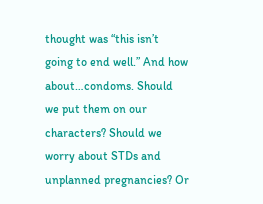thought was “this isn’t going to end well.” And how about…condoms. Should we put them on our characters? Should we worry about STDs and unplanned pregnancies? Or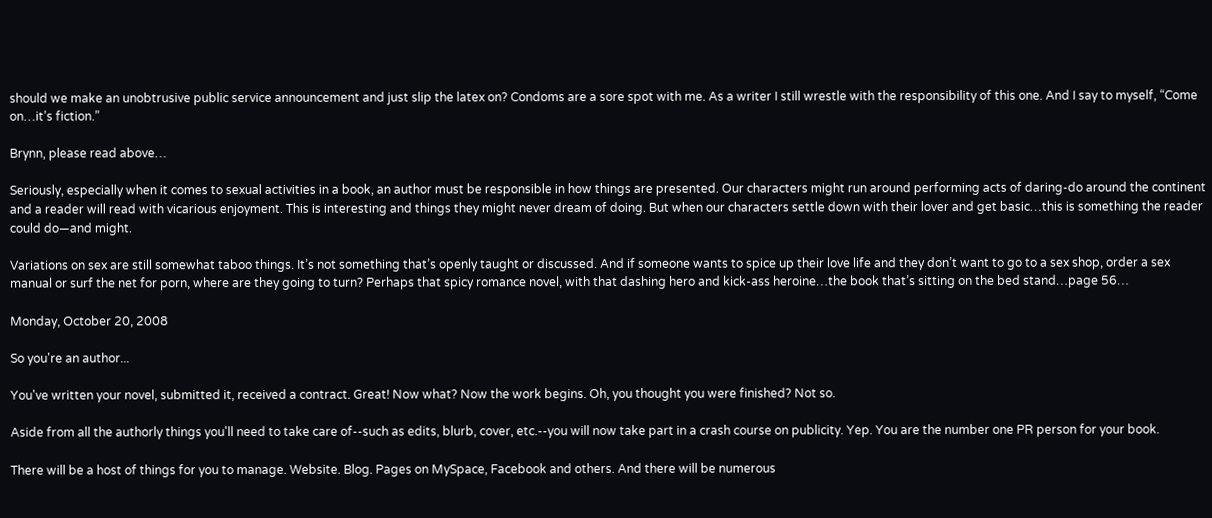should we make an unobtrusive public service announcement and just slip the latex on? Condoms are a sore spot with me. As a writer I still wrestle with the responsibility of this one. And I say to myself, “Come on…it’s fiction.”

Brynn, please read above…

Seriously, especially when it comes to sexual activities in a book, an author must be responsible in how things are presented. Our characters might run around performing acts of daring-do around the continent and a reader will read with vicarious enjoyment. This is interesting and things they might never dream of doing. But when our characters settle down with their lover and get basic…this is something the reader could do—and might.

Variations on sex are still somewhat taboo things. It’s not something that’s openly taught or discussed. And if someone wants to spice up their love life and they don’t want to go to a sex shop, order a sex manual or surf the net for porn, where are they going to turn? Perhaps that spicy romance novel, with that dashing hero and kick-ass heroine…the book that’s sitting on the bed stand…page 56…

Monday, October 20, 2008

So you're an author...

You've written your novel, submitted it, received a contract. Great! Now what? Now the work begins. Oh, you thought you were finished? Not so.

Aside from all the authorly things you'll need to take care of--such as edits, blurb, cover, etc.--you will now take part in a crash course on publicity. Yep. You are the number one PR person for your book.

There will be a host of things for you to manage. Website. Blog. Pages on MySpace, Facebook and others. And there will be numerous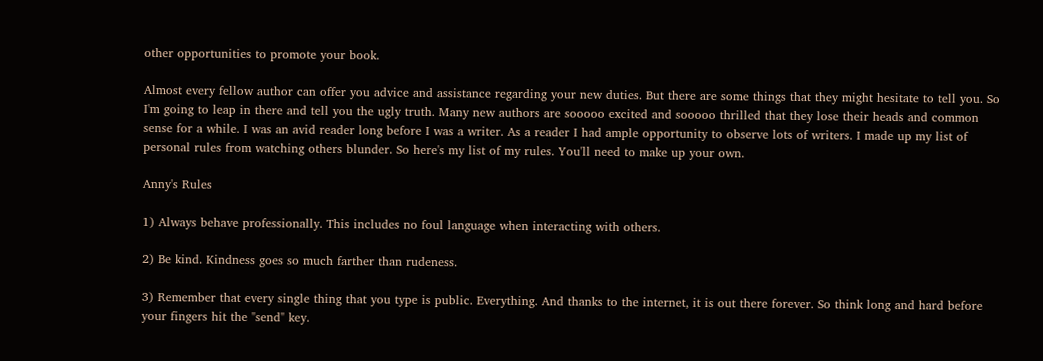other opportunities to promote your book.

Almost every fellow author can offer you advice and assistance regarding your new duties. But there are some things that they might hesitate to tell you. So I'm going to leap in there and tell you the ugly truth. Many new authors are sooooo excited and sooooo thrilled that they lose their heads and common sense for a while. I was an avid reader long before I was a writer. As a reader I had ample opportunity to observe lots of writers. I made up my list of personal rules from watching others blunder. So here's my list of my rules. You'll need to make up your own.

Anny's Rules

1) Always behave professionally. This includes no foul language when interacting with others.

2) Be kind. Kindness goes so much farther than rudeness.

3) Remember that every single thing that you type is public. Everything. And thanks to the internet, it is out there forever. So think long and hard before your fingers hit the "send" key.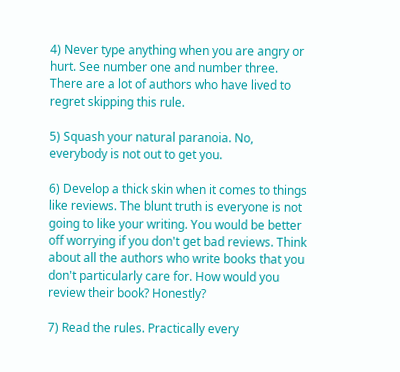4) Never type anything when you are angry or hurt. See number one and number three. There are a lot of authors who have lived to regret skipping this rule.

5) Squash your natural paranoia. No, everybody is not out to get you.

6) Develop a thick skin when it comes to things like reviews. The blunt truth is everyone is not going to like your writing. You would be better off worrying if you don't get bad reviews. Think about all the authors who write books that you don't particularly care for. How would you review their book? Honestly?

7) Read the rules. Practically every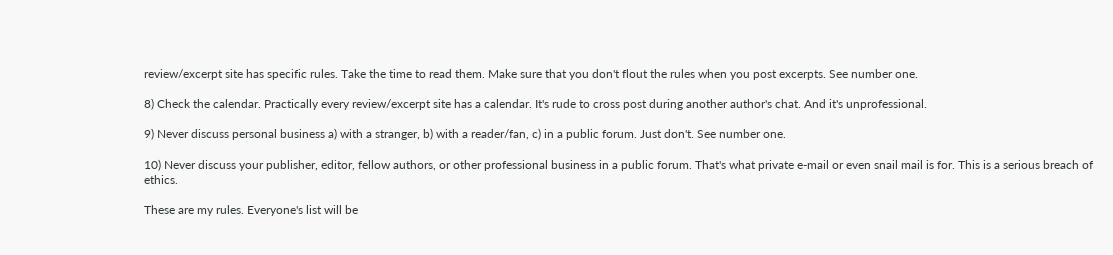review/excerpt site has specific rules. Take the time to read them. Make sure that you don't flout the rules when you post excerpts. See number one.

8) Check the calendar. Practically every review/excerpt site has a calendar. It's rude to cross post during another author's chat. And it's unprofessional.

9) Never discuss personal business a) with a stranger, b) with a reader/fan, c) in a public forum. Just don't. See number one.

10) Never discuss your publisher, editor, fellow authors, or other professional business in a public forum. That's what private e-mail or even snail mail is for. This is a serious breach of ethics.

These are my rules. Everyone's list will be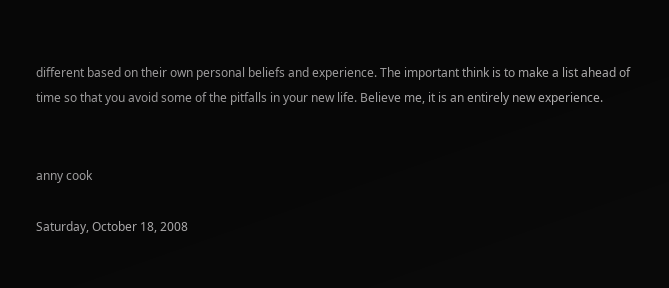different based on their own personal beliefs and experience. The important think is to make a list ahead of time so that you avoid some of the pitfalls in your new life. Believe me, it is an entirely new experience.


anny cook

Saturday, October 18, 2008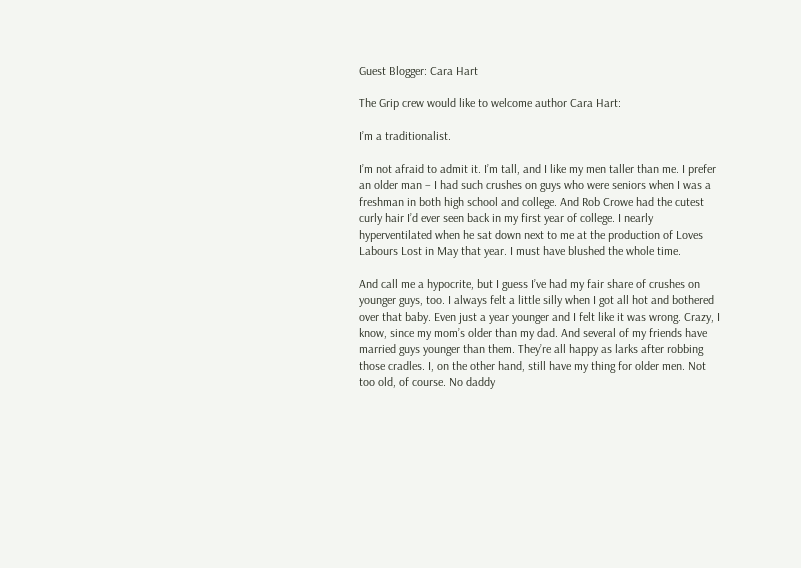Guest Blogger: Cara Hart

The Grip crew would like to welcome author Cara Hart:

I’m a traditionalist.

I’m not afraid to admit it. I’m tall, and I like my men taller than me. I prefer an older man – I had such crushes on guys who were seniors when I was a freshman in both high school and college. And Rob Crowe had the cutest curly hair I’d ever seen back in my first year of college. I nearly hyperventilated when he sat down next to me at the production of Loves Labours Lost in May that year. I must have blushed the whole time.

And call me a hypocrite, but I guess I’ve had my fair share of crushes on younger guys, too. I always felt a little silly when I got all hot and bothered over that baby. Even just a year younger and I felt like it was wrong. Crazy, I know, since my mom’s older than my dad. And several of my friends have married guys younger than them. They’re all happy as larks after robbing those cradles. I, on the other hand, still have my thing for older men. Not too old, of course. No daddy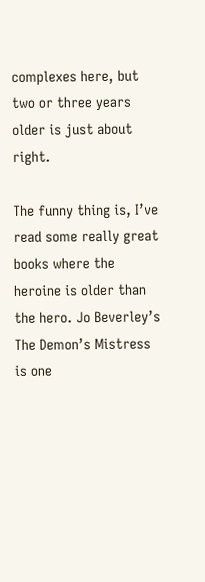complexes here, but two or three years older is just about right.

The funny thing is, I’ve read some really great books where the heroine is older than the hero. Jo Beverley’s The Demon’s Mistress is one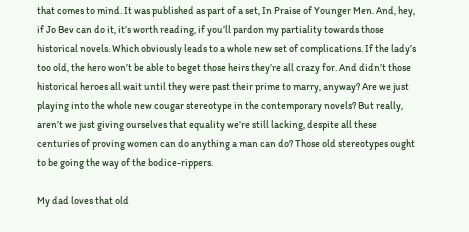that comes to mind. It was published as part of a set, In Praise of Younger Men. And, hey, if Jo Bev can do it, it’s worth reading, if you’ll pardon my partiality towards those historical novels. Which obviously leads to a whole new set of complications. If the lady’s too old, the hero won’t be able to beget those heirs they’re all crazy for. And didn’t those historical heroes all wait until they were past their prime to marry, anyway? Are we just playing into the whole new cougar stereotype in the contemporary novels? But really, aren’t we just giving ourselves that equality we’re still lacking, despite all these centuries of proving women can do anything a man can do? Those old stereotypes ought to be going the way of the bodice-rippers.

My dad loves that old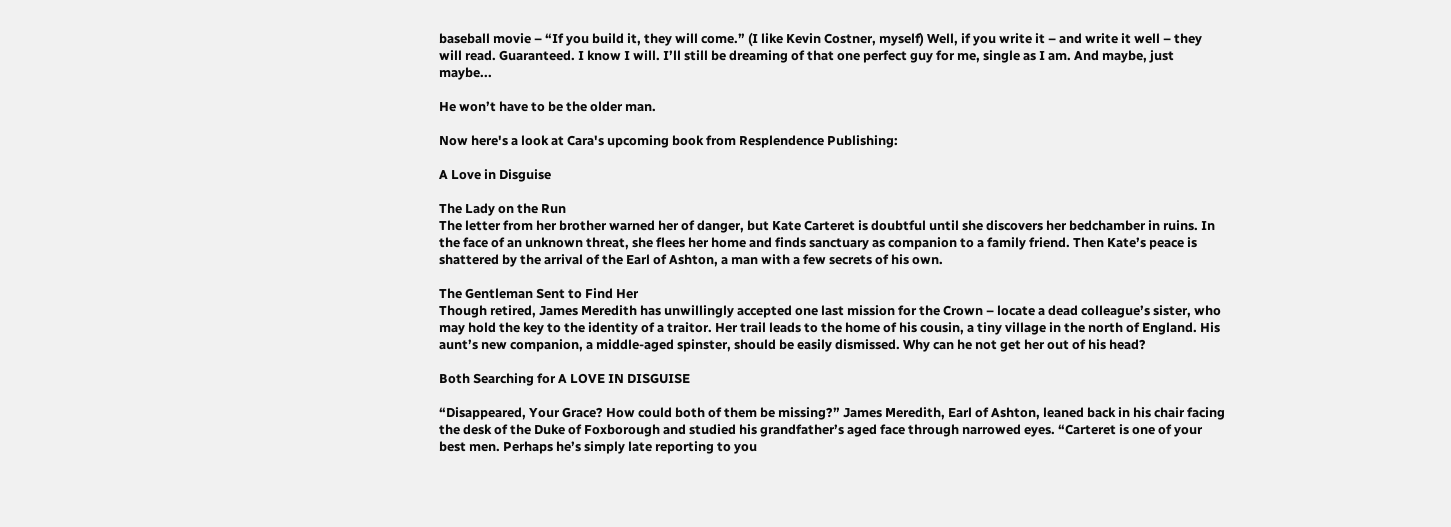baseball movie – “If you build it, they will come.” (I like Kevin Costner, myself) Well, if you write it – and write it well – they will read. Guaranteed. I know I will. I’ll still be dreaming of that one perfect guy for me, single as I am. And maybe, just maybe...

He won’t have to be the older man.

Now here's a look at Cara's upcoming book from Resplendence Publishing:

A Love in Disguise

The Lady on the Run
The letter from her brother warned her of danger, but Kate Carteret is doubtful until she discovers her bedchamber in ruins. In the face of an unknown threat, she flees her home and finds sanctuary as companion to a family friend. Then Kate’s peace is shattered by the arrival of the Earl of Ashton, a man with a few secrets of his own.

The Gentleman Sent to Find Her
Though retired, James Meredith has unwillingly accepted one last mission for the Crown – locate a dead colleague’s sister, who may hold the key to the identity of a traitor. Her trail leads to the home of his cousin, a tiny village in the north of England. His aunt’s new companion, a middle-aged spinster, should be easily dismissed. Why can he not get her out of his head?

Both Searching for A LOVE IN DISGUISE

“Disappeared, Your Grace? How could both of them be missing?” James Meredith, Earl of Ashton, leaned back in his chair facing the desk of the Duke of Foxborough and studied his grandfather’s aged face through narrowed eyes. “Carteret is one of your best men. Perhaps he’s simply late reporting to you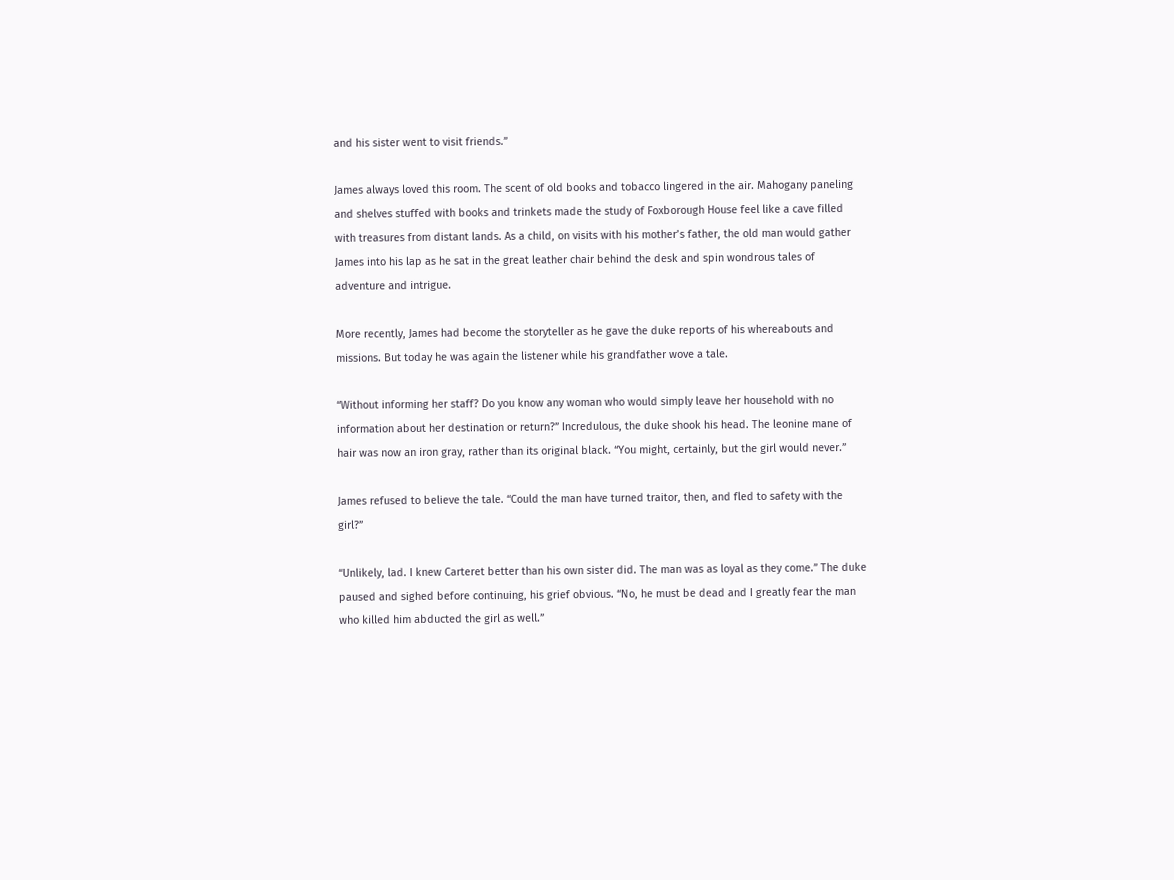and his sister went to visit friends.”

James always loved this room. The scent of old books and tobacco lingered in the air. Mahogany paneling and shelves stuffed with books and trinkets made the study of Foxborough House feel like a cave filled with treasures from distant lands. As a child, on visits with his mother’s father, the old man would gather James into his lap as he sat in the great leather chair behind the desk and spin wondrous tales of adventure and intrigue.

More recently, James had become the storyteller as he gave the duke reports of his whereabouts and missions. But today he was again the listener while his grandfather wove a tale.

“Without informing her staff? Do you know any woman who would simply leave her household with no information about her destination or return?” Incredulous, the duke shook his head. The leonine mane of hair was now an iron gray, rather than its original black. “You might, certainly, but the girl would never.”

James refused to believe the tale. “Could the man have turned traitor, then, and fled to safety with the girl?”

“Unlikely, lad. I knew Carteret better than his own sister did. The man was as loyal as they come.” The duke paused and sighed before continuing, his grief obvious. “No, he must be dead and I greatly fear the man who killed him abducted the girl as well.”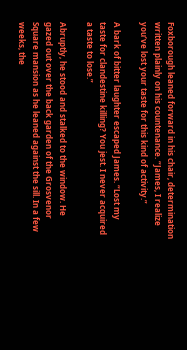Foxborough leaned forward in his chair, determination written plainly on his countenance. “James, I realize you’ve lost your taste for this kind of activity.”

A bark of bitter laughter escaped James. “Lost my taste for clandestine killing? You jest. I never acquired a taste to lose.”

Abruptly, he stood and stalked to the window. He gazed out over the back garden of the Grosvenor Square mansion as he leaned against the sill. In a few weeks, the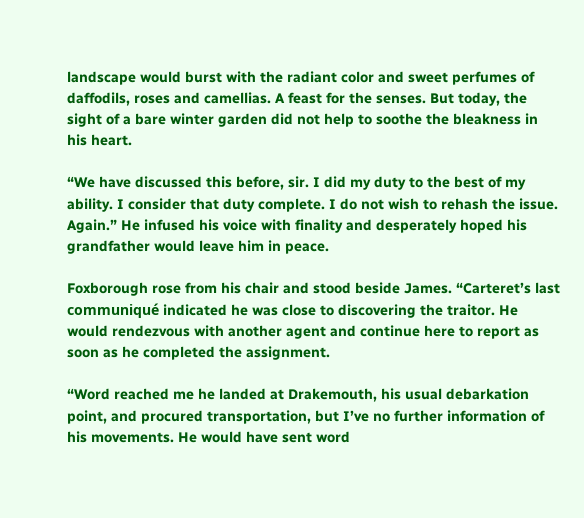landscape would burst with the radiant color and sweet perfumes of daffodils, roses and camellias. A feast for the senses. But today, the sight of a bare winter garden did not help to soothe the bleakness in his heart.

“We have discussed this before, sir. I did my duty to the best of my ability. I consider that duty complete. I do not wish to rehash the issue. Again.” He infused his voice with finality and desperately hoped his grandfather would leave him in peace.

Foxborough rose from his chair and stood beside James. “Carteret’s last communiqué indicated he was close to discovering the traitor. He would rendezvous with another agent and continue here to report as soon as he completed the assignment.

“Word reached me he landed at Drakemouth, his usual debarkation point, and procured transportation, but I’ve no further information of his movements. He would have sent word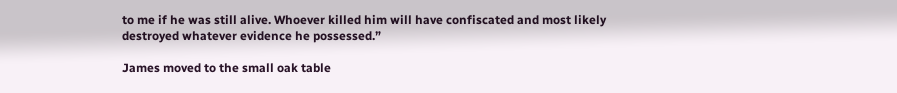to me if he was still alive. Whoever killed him will have confiscated and most likely destroyed whatever evidence he possessed.”

James moved to the small oak table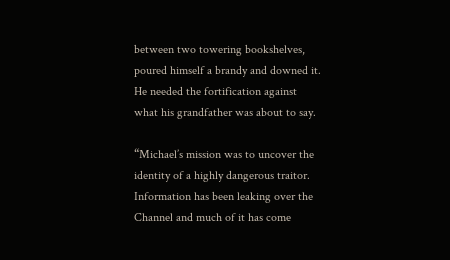between two towering bookshelves, poured himself a brandy and downed it. He needed the fortification against what his grandfather was about to say.

“Michael’s mission was to uncover the identity of a highly dangerous traitor. Information has been leaking over the Channel and much of it has come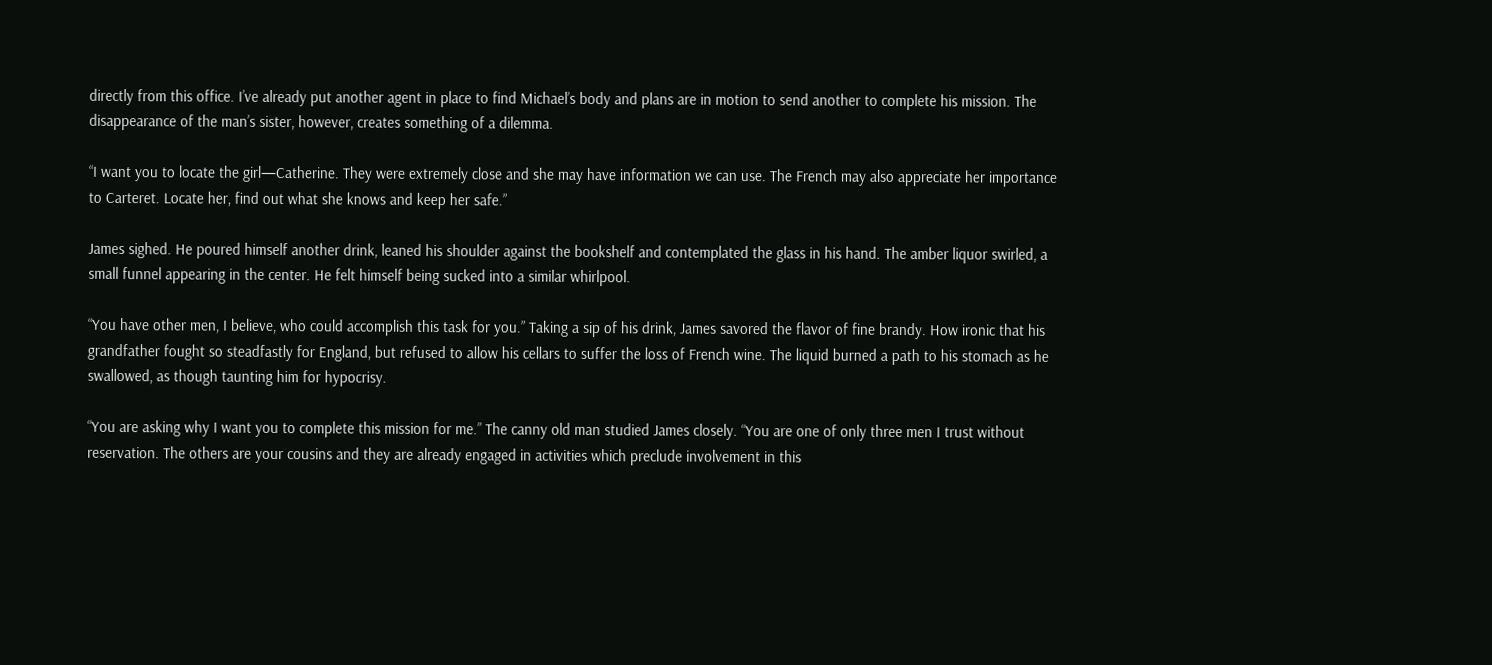directly from this office. I’ve already put another agent in place to find Michael’s body and plans are in motion to send another to complete his mission. The disappearance of the man’s sister, however, creates something of a dilemma.

“I want you to locate the girl—Catherine. They were extremely close and she may have information we can use. The French may also appreciate her importance to Carteret. Locate her, find out what she knows and keep her safe.”

James sighed. He poured himself another drink, leaned his shoulder against the bookshelf and contemplated the glass in his hand. The amber liquor swirled, a small funnel appearing in the center. He felt himself being sucked into a similar whirlpool.

“You have other men, I believe, who could accomplish this task for you.” Taking a sip of his drink, James savored the flavor of fine brandy. How ironic that his grandfather fought so steadfastly for England, but refused to allow his cellars to suffer the loss of French wine. The liquid burned a path to his stomach as he swallowed, as though taunting him for hypocrisy.

“You are asking why I want you to complete this mission for me.” The canny old man studied James closely. “You are one of only three men I trust without reservation. The others are your cousins and they are already engaged in activities which preclude involvement in this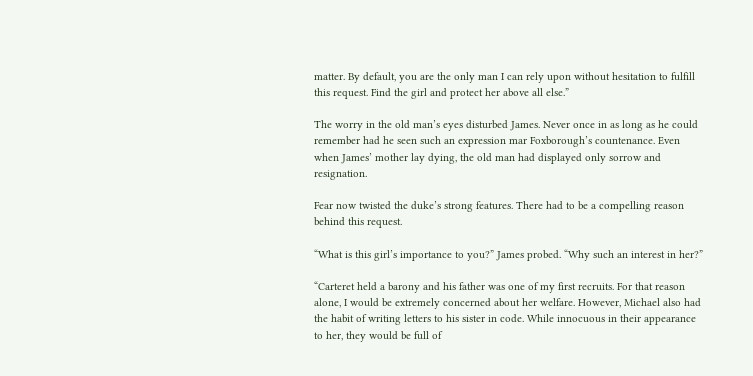matter. By default, you are the only man I can rely upon without hesitation to fulfill this request. Find the girl and protect her above all else.”

The worry in the old man’s eyes disturbed James. Never once in as long as he could remember had he seen such an expression mar Foxborough’s countenance. Even when James’ mother lay dying, the old man had displayed only sorrow and resignation.

Fear now twisted the duke’s strong features. There had to be a compelling reason behind this request.

“What is this girl’s importance to you?” James probed. “Why such an interest in her?”

“Carteret held a barony and his father was one of my first recruits. For that reason alone, I would be extremely concerned about her welfare. However, Michael also had the habit of writing letters to his sister in code. While innocuous in their appearance to her, they would be full of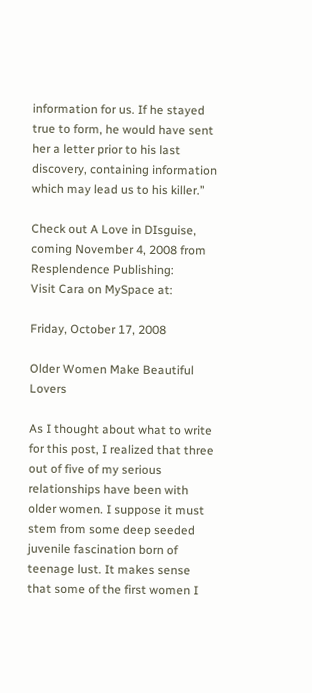information for us. If he stayed true to form, he would have sent her a letter prior to his last discovery, containing information which may lead us to his killer.”

Check out A Love in DIsguise, coming November 4, 2008 from Resplendence Publishing:
Visit Cara on MySpace at:

Friday, October 17, 2008

Older Women Make Beautiful Lovers

As I thought about what to write for this post, I realized that three out of five of my serious relationships have been with older women. I suppose it must stem from some deep seeded juvenile fascination born of teenage lust. It makes sense that some of the first women I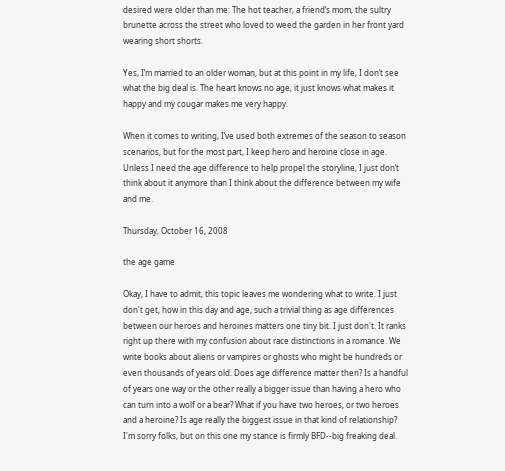desired were older than me: The hot teacher, a friend’s mom, the sultry brunette across the street who loved to weed the garden in her front yard wearing short shorts.

Yes, I’m married to an older woman, but at this point in my life, I don’t see what the big deal is. The heart knows no age, it just knows what makes it happy and my cougar makes me very happy.

When it comes to writing, I’ve used both extremes of the season to season scenarios, but for the most part, I keep hero and heroine close in age. Unless I need the age difference to help propel the storyline, I just don’t think about it anymore than I think about the difference between my wife and me.

Thursday, October 16, 2008

the age game

Okay, I have to admit, this topic leaves me wondering what to write. I just don't get, how in this day and age, such a trivial thing as age differences between our heroes and heroines matters one tiny bit. I just don't. It ranks right up there with my confusion about race distinctions in a romance. We write books about aliens or vampires or ghosts who might be hundreds or even thousands of years old. Does age difference matter then? Is a handful of years one way or the other really a bigger issue than having a hero who can turn into a wolf or a bear? What if you have two heroes, or two heroes and a heroine? Is age really the biggest issue in that kind of relationship? I'm sorry folks, but on this one my stance is firmly BFD--big freaking deal.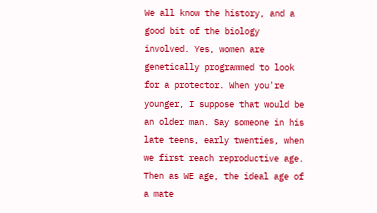We all know the history, and a good bit of the biology involved. Yes, women are genetically programmed to look for a protector. When you're younger, I suppose that would be an older man. Say someone in his late teens, early twenties, when we first reach reproductive age. Then as WE age, the ideal age of a mate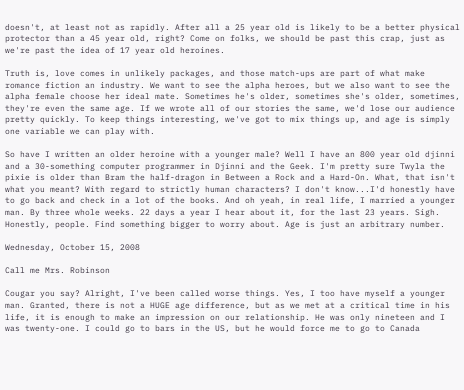doesn't, at least not as rapidly. After all a 25 year old is likely to be a better physical protector than a 45 year old, right? Come on folks, we should be past this crap, just as we're past the idea of 17 year old heroines.

Truth is, love comes in unlikely packages, and those match-ups are part of what make romance fiction an industry. We want to see the alpha heroes, but we also want to see the alpha female choose her ideal mate. Sometimes he's older, sometimes she's older, sometimes, they're even the same age. If we wrote all of our stories the same, we'd lose our audience pretty quickly. To keep things interesting, we've got to mix things up, and age is simply one variable we can play with.

So have I written an older heroine with a younger male? Well I have an 800 year old djinni and a 30-something computer programmer in Djinni and the Geek. I'm pretty sure Twyla the pixie is older than Bram the half-dragon in Between a Rock and a Hard-On. What, that isn't what you meant? With regard to strictly human characters? I don't know...I'd honestly have to go back and check in a lot of the books. And oh yeah, in real life, I married a younger man. By three whole weeks. 22 days a year I hear about it, for the last 23 years. Sigh. Honestly, people. Find something bigger to worry about. Age is just an arbitrary number.

Wednesday, October 15, 2008

Call me Mrs. Robinson

Cougar you say? Alright, I've been called worse things. Yes, I too have myself a younger man. Granted, there is not a HUGE age difference, but as we met at a critical time in his life, it is enough to make an impression on our relationship. He was only nineteen and I was twenty-one. I could go to bars in the US, but he would force me to go to Canada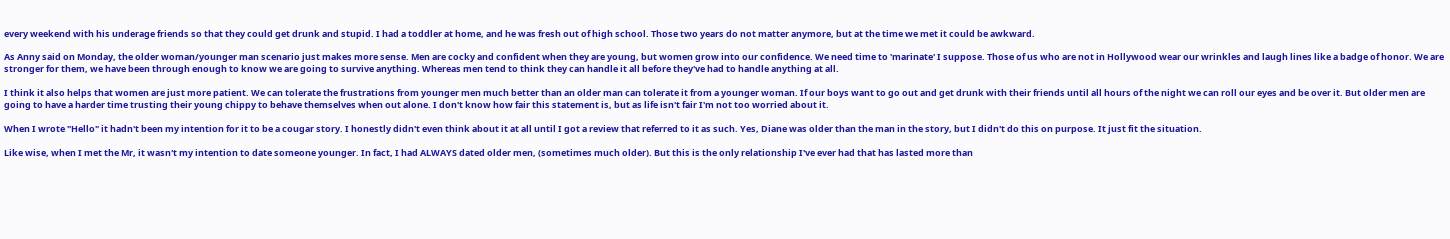every weekend with his underage friends so that they could get drunk and stupid. I had a toddler at home, and he was fresh out of high school. Those two years do not matter anymore, but at the time we met it could be awkward.

As Anny said on Monday, the older woman/younger man scenario just makes more sense. Men are cocky and confident when they are young, but women grow into our confidence. We need time to 'marinate' I suppose. Those of us who are not in Hollywood wear our wrinkles and laugh lines like a badge of honor. We are stronger for them, we have been through enough to know we are going to survive anything. Whereas men tend to think they can handle it all before they've had to handle anything at all.

I think it also helps that women are just more patient. We can tolerate the frustrations from younger men much better than an older man can tolerate it from a younger woman. If our boys want to go out and get drunk with their friends until all hours of the night we can roll our eyes and be over it. But older men are going to have a harder time trusting their young chippy to behave themselves when out alone. I don't know how fair this statement is, but as life isn't fair I'm not too worried about it.

When I wrote "Hello" it hadn't been my intention for it to be a cougar story. I honestly didn't even think about it at all until I got a review that referred to it as such. Yes, Diane was older than the man in the story, but I didn't do this on purpose. It just fit the situation.

Like wise, when I met the Mr, it wasn't my intention to date someone younger. In fact, I had ALWAYS dated older men, (sometimes much older). But this is the only relationship I've ever had that has lasted more than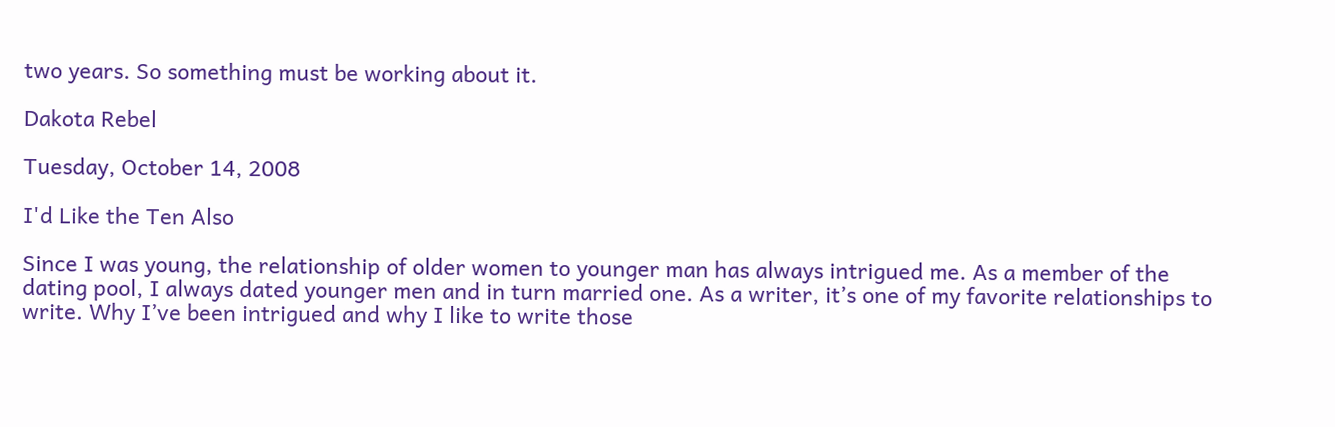two years. So something must be working about it.

Dakota Rebel

Tuesday, October 14, 2008

I'd Like the Ten Also

Since I was young, the relationship of older women to younger man has always intrigued me. As a member of the dating pool, I always dated younger men and in turn married one. As a writer, it’s one of my favorite relationships to write. Why I’ve been intrigued and why I like to write those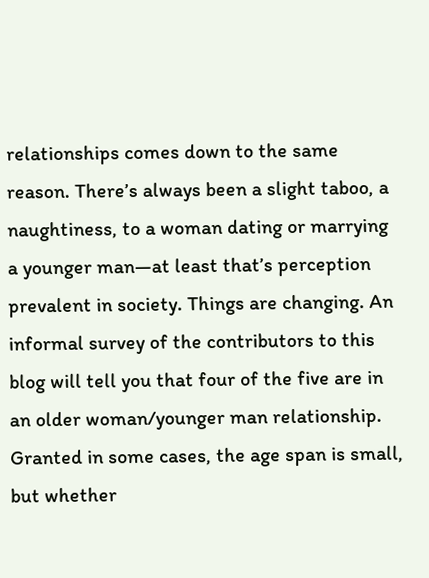relationships comes down to the same reason. There’s always been a slight taboo, a naughtiness, to a woman dating or marrying a younger man—at least that’s perception prevalent in society. Things are changing. An informal survey of the contributors to this blog will tell you that four of the five are in an older woman/younger man relationship. Granted in some cases, the age span is small, but whether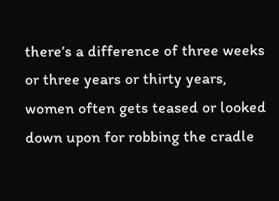there’s a difference of three weeks or three years or thirty years, women often gets teased or looked down upon for robbing the cradle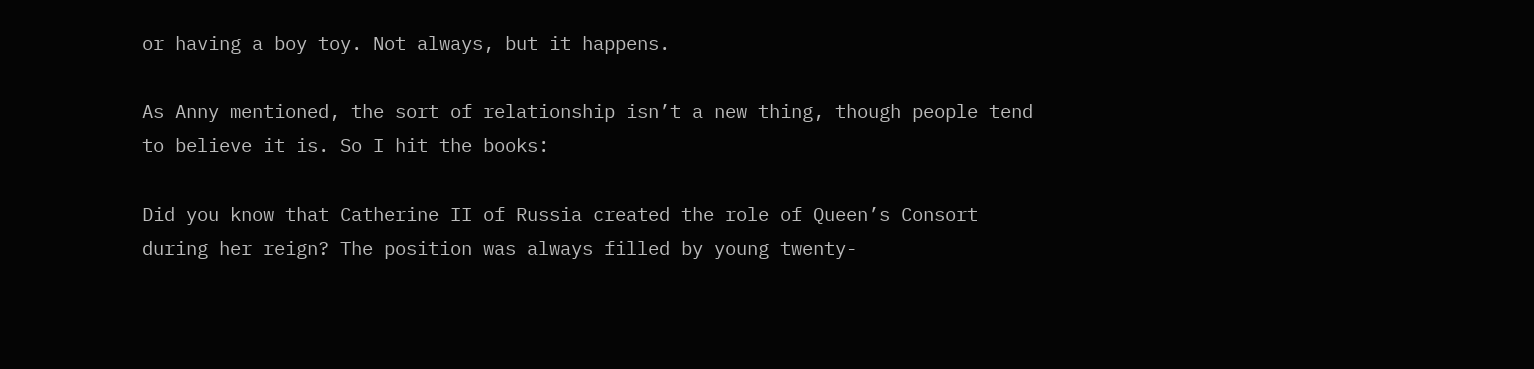or having a boy toy. Not always, but it happens.

As Anny mentioned, the sort of relationship isn’t a new thing, though people tend to believe it is. So I hit the books:

Did you know that Catherine II of Russia created the role of Queen’s Consort during her reign? The position was always filled by young twenty-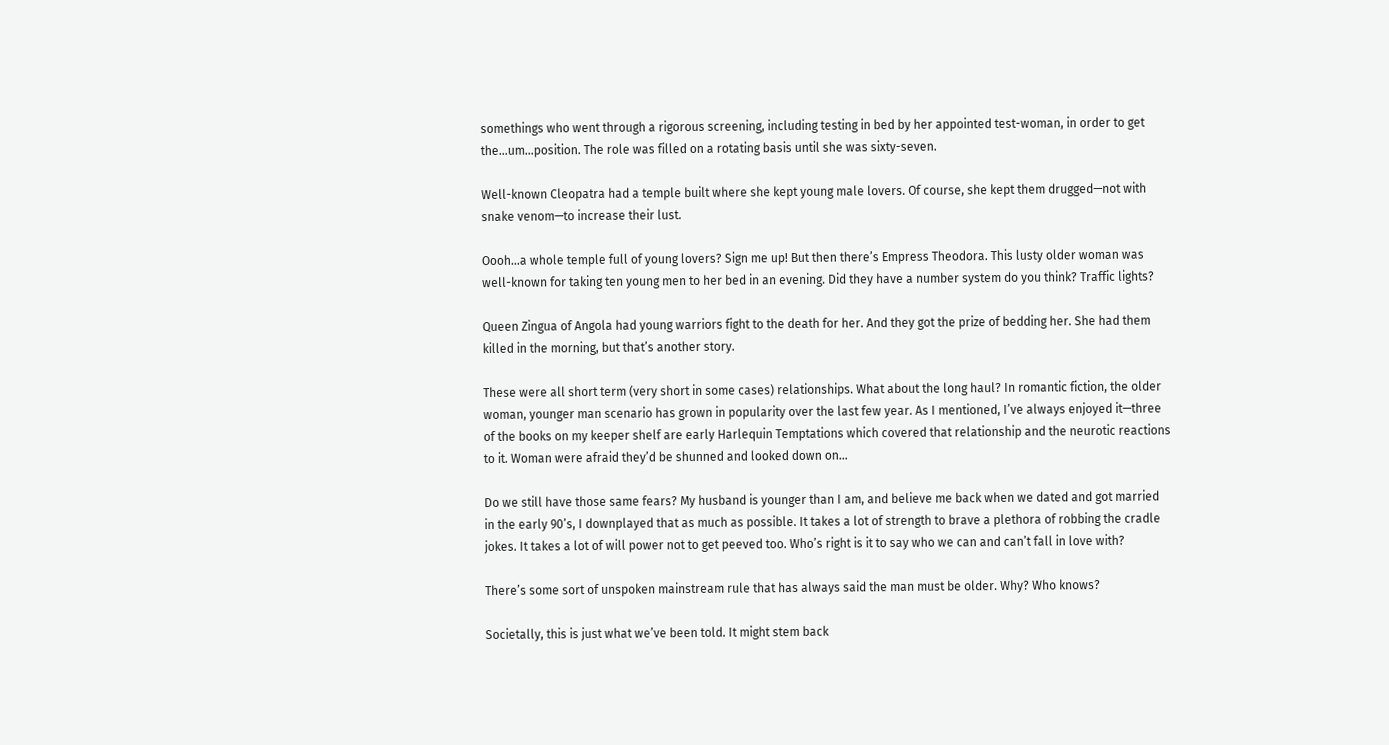somethings who went through a rigorous screening, including testing in bed by her appointed test-woman, in order to get the…um…position. The role was filled on a rotating basis until she was sixty-seven.

Well-known Cleopatra had a temple built where she kept young male lovers. Of course, she kept them drugged—not with snake venom—to increase their lust.

Oooh…a whole temple full of young lovers? Sign me up! But then there’s Empress Theodora. This lusty older woman was well-known for taking ten young men to her bed in an evening. Did they have a number system do you think? Traffic lights?

Queen Zingua of Angola had young warriors fight to the death for her. And they got the prize of bedding her. She had them killed in the morning, but that’s another story.

These were all short term (very short in some cases) relationships. What about the long haul? In romantic fiction, the older woman, younger man scenario has grown in popularity over the last few year. As I mentioned, I’ve always enjoyed it—three of the books on my keeper shelf are early Harlequin Temptations which covered that relationship and the neurotic reactions to it. Woman were afraid they’d be shunned and looked down on…

Do we still have those same fears? My husband is younger than I am, and believe me back when we dated and got married in the early 90’s, I downplayed that as much as possible. It takes a lot of strength to brave a plethora of robbing the cradle jokes. It takes a lot of will power not to get peeved too. Who’s right is it to say who we can and can’t fall in love with?

There’s some sort of unspoken mainstream rule that has always said the man must be older. Why? Who knows?

Societally, this is just what we’ve been told. It might stem back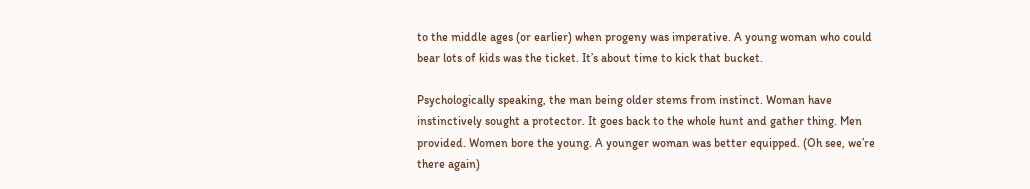to the middle ages (or earlier) when progeny was imperative. A young woman who could bear lots of kids was the ticket. It’s about time to kick that bucket.

Psychologically speaking, the man being older stems from instinct. Woman have instinctively sought a protector. It goes back to the whole hunt and gather thing. Men provided. Women bore the young. A younger woman was better equipped. (Oh see, we’re there again)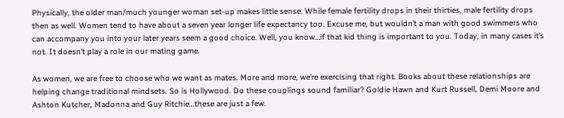Physically, the older man/much younger woman set-up makes little sense. While female fertility drops in their thirties, male fertility drops then as well. Women tend to have about a seven year longer life expectancy too. Excuse me, but wouldn’t a man with good swimmers who can accompany you into your later years seem a good choice. Well, you know…if that kid thing is important to you. Today, in many cases it’s not. It doesn’t play a role in our mating game.

As women, we are free to choose who we want as mates. More and more, we’re exercising that right. Books about these relationships are helping change traditional mindsets. So is Hollywood. Do these couplings sound familiar? Goldie Hawn and Kurt Russell, Demi Moore and Ashton Kutcher, Madonna and Guy Ritchie…these are just a few.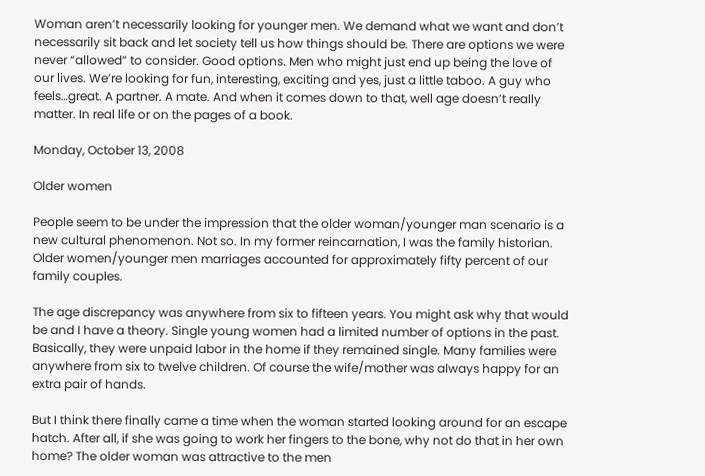Woman aren’t necessarily looking for younger men. We demand what we want and don’t necessarily sit back and let society tell us how things should be. There are options we were never “allowed” to consider. Good options. Men who might just end up being the love of our lives. We’re looking for fun, interesting, exciting and yes, just a little taboo. A guy who feels…great. A partner. A mate. And when it comes down to that, well age doesn’t really matter. In real life or on the pages of a book.

Monday, October 13, 2008

Older women

People seem to be under the impression that the older woman/younger man scenario is a new cultural phenomenon. Not so. In my former reincarnation, I was the family historian. Older women/younger men marriages accounted for approximately fifty percent of our family couples.

The age discrepancy was anywhere from six to fifteen years. You might ask why that would be and I have a theory. Single young women had a limited number of options in the past. Basically, they were unpaid labor in the home if they remained single. Many families were anywhere from six to twelve children. Of course the wife/mother was always happy for an extra pair of hands.

But I think there finally came a time when the woman started looking around for an escape hatch. After all, if she was going to work her fingers to the bone, why not do that in her own home? The older woman was attractive to the men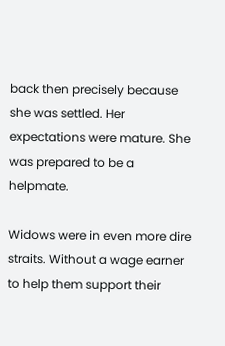back then precisely because she was settled. Her expectations were mature. She was prepared to be a helpmate.

Widows were in even more dire straits. Without a wage earner to help them support their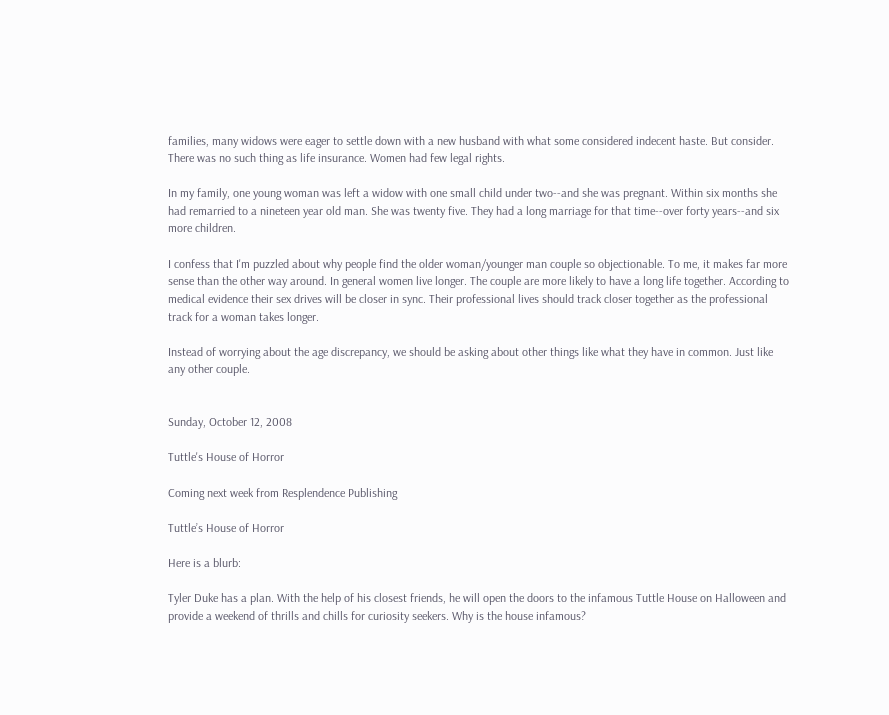families, many widows were eager to settle down with a new husband with what some considered indecent haste. But consider. There was no such thing as life insurance. Women had few legal rights.

In my family, one young woman was left a widow with one small child under two--and she was pregnant. Within six months she had remarried to a nineteen year old man. She was twenty five. They had a long marriage for that time--over forty years--and six more children.

I confess that I'm puzzled about why people find the older woman/younger man couple so objectionable. To me, it makes far more sense than the other way around. In general women live longer. The couple are more likely to have a long life together. According to medical evidence their sex drives will be closer in sync. Their professional lives should track closer together as the professional track for a woman takes longer.

Instead of worrying about the age discrepancy, we should be asking about other things like what they have in common. Just like any other couple.


Sunday, October 12, 2008

Tuttle's House of Horror

Coming next week from Resplendence Publishing

Tuttle’s House of Horror

Here is a blurb:

Tyler Duke has a plan. With the help of his closest friends, he will open the doors to the infamous Tuttle House on Halloween and provide a weekend of thrills and chills for curiosity seekers. Why is the house infamous?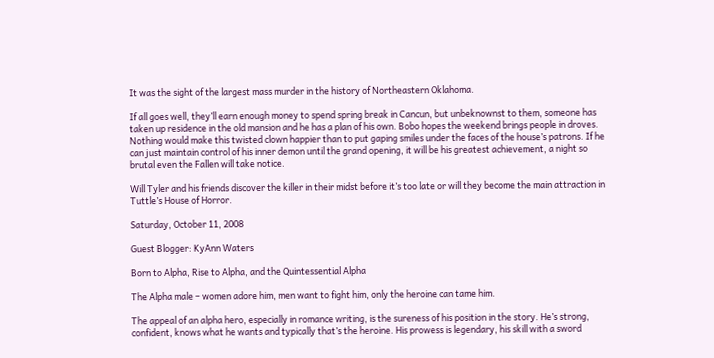It was the sight of the largest mass murder in the history of Northeastern Oklahoma.

If all goes well, they’ll earn enough money to spend spring break in Cancun, but unbeknownst to them, someone has taken up residence in the old mansion and he has a plan of his own. Bobo hopes the weekend brings people in droves. Nothing would make this twisted clown happier than to put gaping smiles under the faces of the house’s patrons. If he can just maintain control of his inner demon until the grand opening, it will be his greatest achievement, a night so brutal even the Fallen will take notice.

Will Tyler and his friends discover the killer in their midst before it’s too late or will they become the main attraction in Tuttle’s House of Horror.

Saturday, October 11, 2008

Guest Blogger: KyAnn Waters

Born to Alpha, Rise to Alpha, and the Quintessential Alpha

The Alpha male – women adore him, men want to fight him, only the heroine can tame him.

The appeal of an alpha hero, especially in romance writing, is the sureness of his position in the story. He’s strong, confident, knows what he wants and typically that’s the heroine. His prowess is legendary, his skill with a sword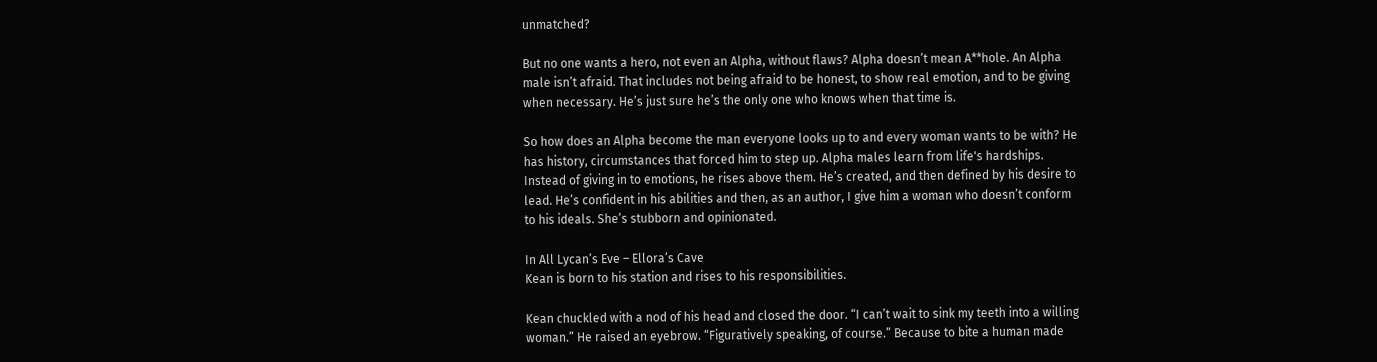unmatched?

But no one wants a hero, not even an Alpha, without flaws? Alpha doesn’t mean A**hole. An Alpha male isn’t afraid. That includes not being afraid to be honest, to show real emotion, and to be giving when necessary. He’s just sure he’s the only one who knows when that time is.

So how does an Alpha become the man everyone looks up to and every woman wants to be with? He has history, circumstances that forced him to step up. Alpha males learn from life's hardships. Instead of giving in to emotions, he rises above them. He’s created, and then defined by his desire to lead. He’s confident in his abilities and then, as an author, I give him a woman who doesn’t conform to his ideals. She’s stubborn and opinionated.

In All Lycan’s Eve – Ellora’s Cave
Kean is born to his station and rises to his responsibilities.

Kean chuckled with a nod of his head and closed the door. “I can’t wait to sink my teeth into a willing woman.” He raised an eyebrow. “Figuratively speaking, of course.” Because to bite a human made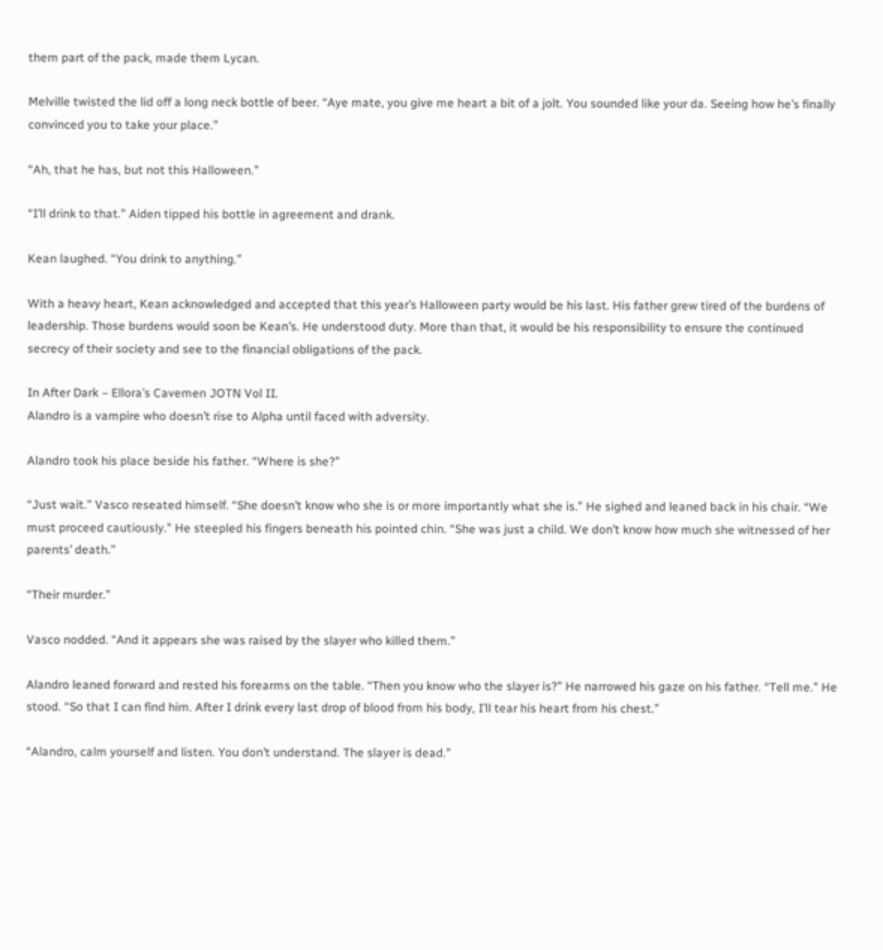them part of the pack, made them Lycan.

Melville twisted the lid off a long neck bottle of beer. “Aye mate, you give me heart a bit of a jolt. You sounded like your da. Seeing how he’s finally convinced you to take your place.”

“Ah, that he has, but not this Halloween.”

“I’ll drink to that.” Aiden tipped his bottle in agreement and drank.

Kean laughed. “You drink to anything.”

With a heavy heart, Kean acknowledged and accepted that this year’s Halloween party would be his last. His father grew tired of the burdens of leadership. Those burdens would soon be Kean’s. He understood duty. More than that, it would be his responsibility to ensure the continued secrecy of their society and see to the financial obligations of the pack.

In After Dark – Ellora’s Cavemen JOTN Vol II.
Alandro is a vampire who doesn’t rise to Alpha until faced with adversity.

Alandro took his place beside his father. “Where is she?”

“Just wait.” Vasco reseated himself. “She doesn’t know who she is or more importantly what she is.” He sighed and leaned back in his chair. “We must proceed cautiously.” He steepled his fingers beneath his pointed chin. “She was just a child. We don’t know how much she witnessed of her parents’ death.”

“Their murder.”

Vasco nodded. “And it appears she was raised by the slayer who killed them.”

Alandro leaned forward and rested his forearms on the table. “Then you know who the slayer is?” He narrowed his gaze on his father. “Tell me.” He stood. “So that I can find him. After I drink every last drop of blood from his body, I’ll tear his heart from his chest.”

“Alandro, calm yourself and listen. You don’t understand. The slayer is dead.”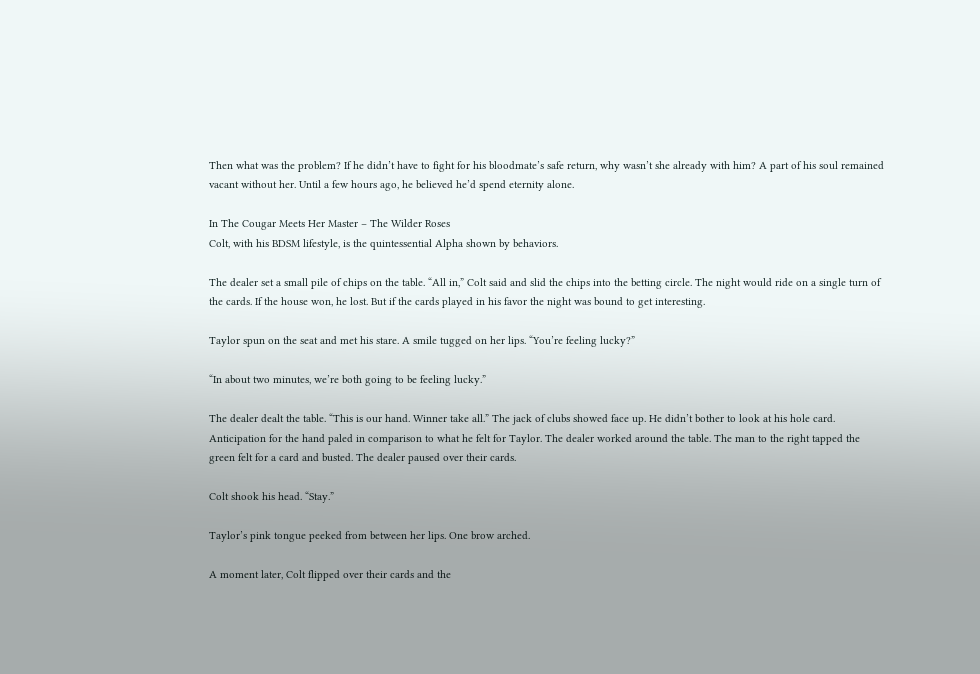Then what was the problem? If he didn’t have to fight for his bloodmate’s safe return, why wasn’t she already with him? A part of his soul remained vacant without her. Until a few hours ago, he believed he’d spend eternity alone.

In The Cougar Meets Her Master – The Wilder Roses
Colt, with his BDSM lifestyle, is the quintessential Alpha shown by behaviors.

The dealer set a small pile of chips on the table. “All in,” Colt said and slid the chips into the betting circle. The night would ride on a single turn of the cards. If the house won, he lost. But if the cards played in his favor the night was bound to get interesting.

Taylor spun on the seat and met his stare. A smile tugged on her lips. “You’re feeling lucky?”

“In about two minutes, we’re both going to be feeling lucky.”

The dealer dealt the table. “This is our hand. Winner take all.” The jack of clubs showed face up. He didn’t bother to look at his hole card. Anticipation for the hand paled in comparison to what he felt for Taylor. The dealer worked around the table. The man to the right tapped the green felt for a card and busted. The dealer paused over their cards.

Colt shook his head. “Stay.”

Taylor’s pink tongue peeked from between her lips. One brow arched.

A moment later, Colt flipped over their cards and the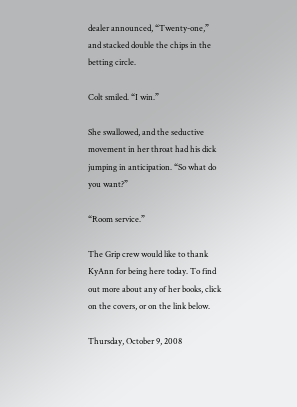dealer announced, “Twenty-one,” and stacked double the chips in the betting circle.

Colt smiled. “I win.”

She swallowed, and the seductive movement in her throat had his dick jumping in anticipation. “So what do you want?”

“Room service.”

The Grip crew would like to thank KyAnn for being here today. To find out more about any of her books, click on the covers, or on the link below.

Thursday, October 9, 2008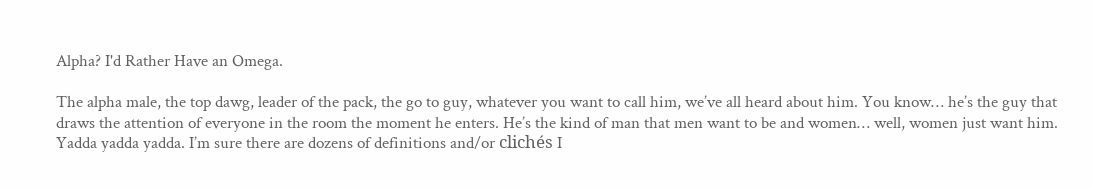Alpha? I'd Rather Have an Omega.

The alpha male, the top dawg, leader of the pack, the go to guy, whatever you want to call him, we’ve all heard about him. You know… he’s the guy that draws the attention of everyone in the room the moment he enters. He’s the kind of man that men want to be and women… well, women just want him. Yadda yadda yadda. I’m sure there are dozens of definitions and/or clichés I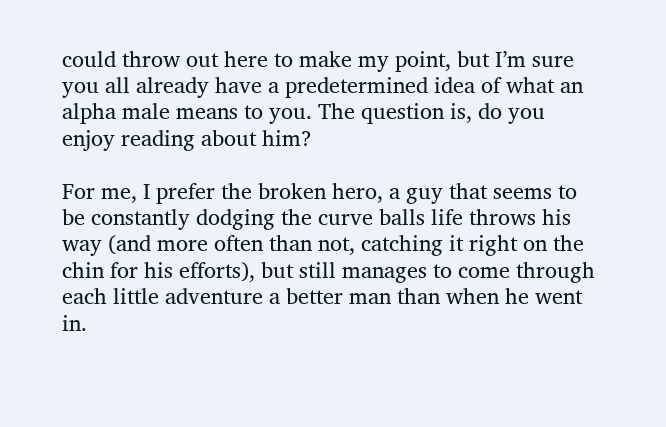could throw out here to make my point, but I’m sure you all already have a predetermined idea of what an alpha male means to you. The question is, do you enjoy reading about him?

For me, I prefer the broken hero, a guy that seems to be constantly dodging the curve balls life throws his way (and more often than not, catching it right on the chin for his efforts), but still manages to come through each little adventure a better man than when he went in.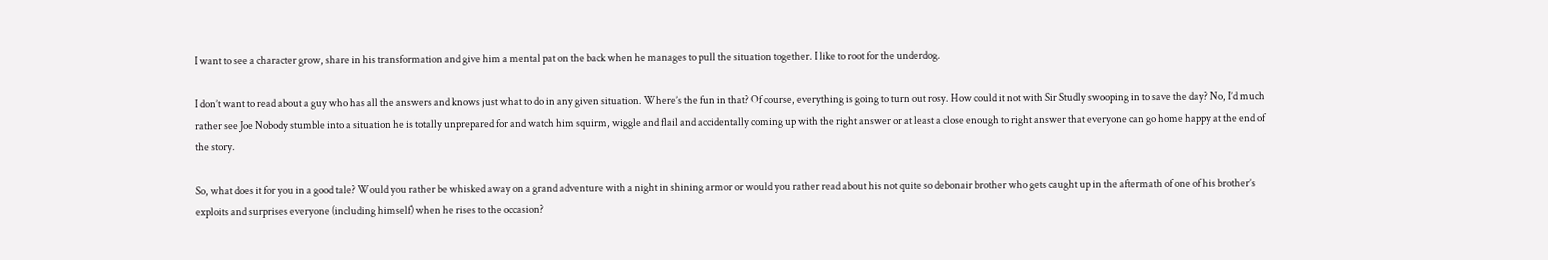I want to see a character grow, share in his transformation and give him a mental pat on the back when he manages to pull the situation together. I like to root for the underdog.

I don’t want to read about a guy who has all the answers and knows just what to do in any given situation. Where’s the fun in that? Of course, everything is going to turn out rosy. How could it not with Sir Studly swooping in to save the day? No, I’d much rather see Joe Nobody stumble into a situation he is totally unprepared for and watch him squirm, wiggle and flail and accidentally coming up with the right answer or at least a close enough to right answer that everyone can go home happy at the end of the story.

So, what does it for you in a good tale? Would you rather be whisked away on a grand adventure with a night in shining armor or would you rather read about his not quite so debonair brother who gets caught up in the aftermath of one of his brother’s exploits and surprises everyone (including himself) when he rises to the occasion?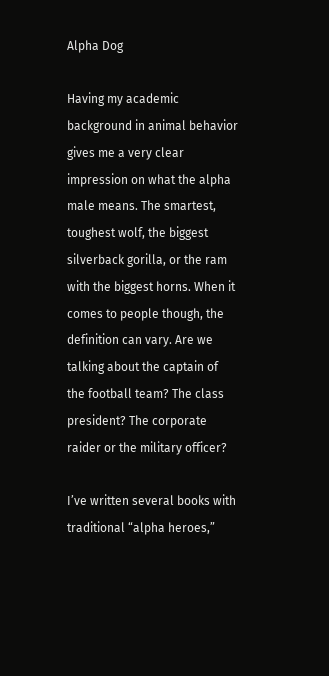Alpha Dog

Having my academic background in animal behavior gives me a very clear impression on what the alpha male means. The smartest, toughest wolf, the biggest silverback gorilla, or the ram with the biggest horns. When it comes to people though, the definition can vary. Are we talking about the captain of the football team? The class president? The corporate raider or the military officer?

I’ve written several books with traditional “alpha heroes,”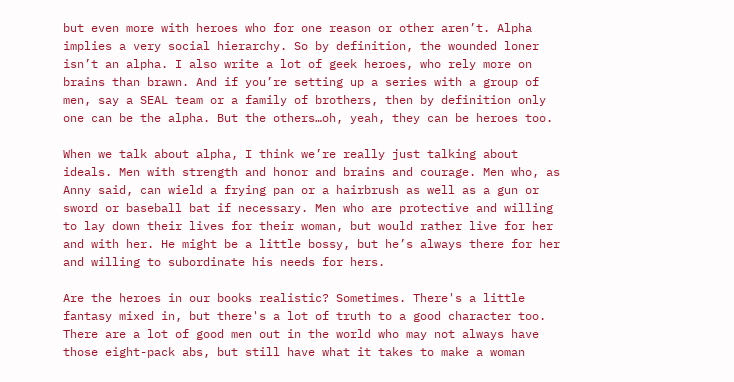but even more with heroes who for one reason or other aren’t. Alpha implies a very social hierarchy. So by definition, the wounded loner isn’t an alpha. I also write a lot of geek heroes, who rely more on brains than brawn. And if you’re setting up a series with a group of men, say a SEAL team or a family of brothers, then by definition only one can be the alpha. But the others…oh, yeah, they can be heroes too.

When we talk about alpha, I think we’re really just talking about ideals. Men with strength and honor and brains and courage. Men who, as Anny said, can wield a frying pan or a hairbrush as well as a gun or sword or baseball bat if necessary. Men who are protective and willing to lay down their lives for their woman, but would rather live for her and with her. He might be a little bossy, but he’s always there for her and willing to subordinate his needs for hers.

Are the heroes in our books realistic? Sometimes. There's a little fantasy mixed in, but there's a lot of truth to a good character too. There are a lot of good men out in the world who may not always have those eight-pack abs, but still have what it takes to make a woman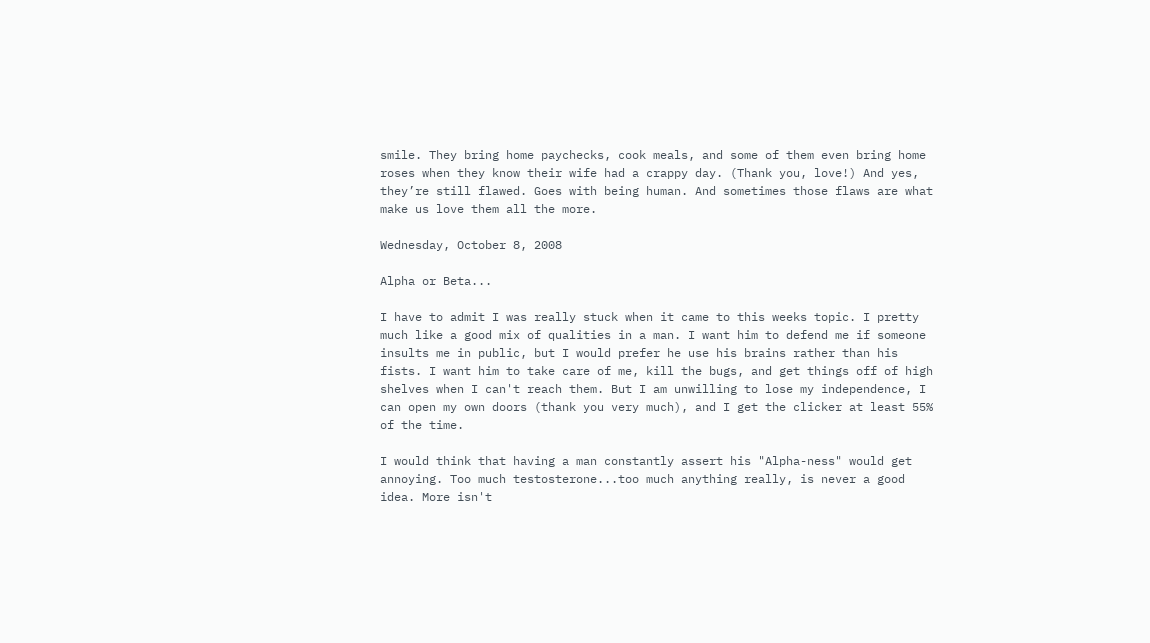smile. They bring home paychecks, cook meals, and some of them even bring home roses when they know their wife had a crappy day. (Thank you, love!) And yes, they’re still flawed. Goes with being human. And sometimes those flaws are what make us love them all the more.

Wednesday, October 8, 2008

Alpha or Beta...

I have to admit I was really stuck when it came to this weeks topic. I pretty much like a good mix of qualities in a man. I want him to defend me if someone insults me in public, but I would prefer he use his brains rather than his fists. I want him to take care of me, kill the bugs, and get things off of high shelves when I can't reach them. But I am unwilling to lose my independence, I can open my own doors (thank you very much), and I get the clicker at least 55% of the time.

I would think that having a man constantly assert his "Alpha-ness" would get annoying. Too much testosterone...too much anything really, is never a good idea. More isn't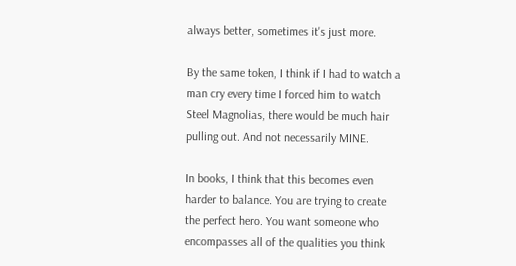always better, sometimes it's just more.

By the same token, I think if I had to watch a man cry every time I forced him to watch Steel Magnolias, there would be much hair pulling out. And not necessarily MINE.

In books, I think that this becomes even harder to balance. You are trying to create the perfect hero. You want someone who encompasses all of the qualities you think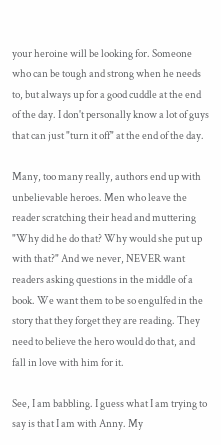your heroine will be looking for. Someone who can be tough and strong when he needs to, but always up for a good cuddle at the end of the day. I don't personally know a lot of guys that can just "turn it off" at the end of the day.

Many, too many really, authors end up with unbelievable heroes. Men who leave the reader scratching their head and muttering "Why did he do that? Why would she put up with that?" And we never, NEVER want readers asking questions in the middle of a book. We want them to be so engulfed in the story that they forget they are reading. They need to believe the hero would do that, and fall in love with him for it.

See, I am babbling. I guess what I am trying to say is that I am with Anny. My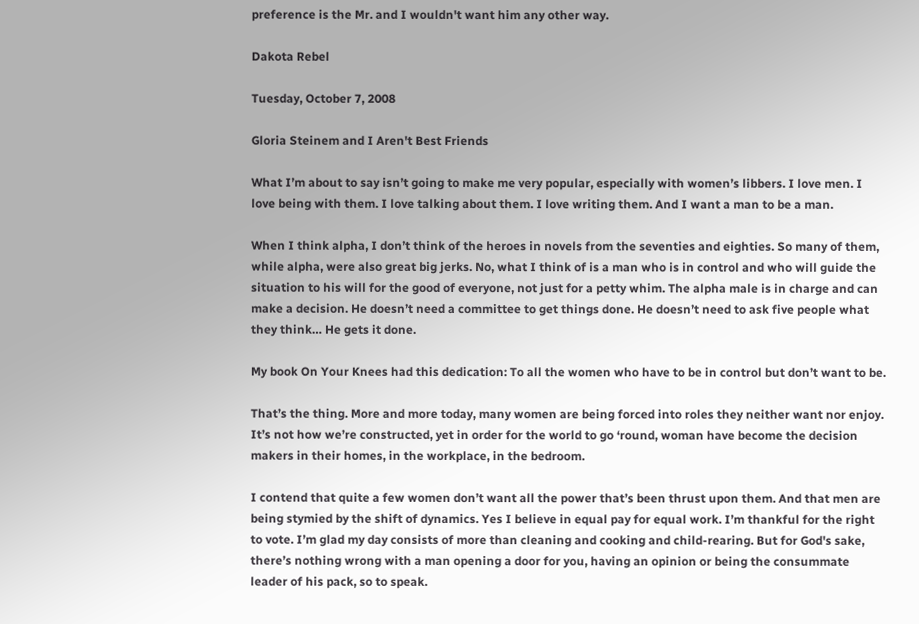preference is the Mr. and I wouldn't want him any other way.

Dakota Rebel

Tuesday, October 7, 2008

Gloria Steinem and I Aren't Best Friends

What I’m about to say isn’t going to make me very popular, especially with women’s libbers. I love men. I love being with them. I love talking about them. I love writing them. And I want a man to be a man.

When I think alpha, I don’t think of the heroes in novels from the seventies and eighties. So many of them, while alpha, were also great big jerks. No, what I think of is a man who is in control and who will guide the situation to his will for the good of everyone, not just for a petty whim. The alpha male is in charge and can make a decision. He doesn’t need a committee to get things done. He doesn’t need to ask five people what they think… He gets it done.

My book On Your Knees had this dedication: To all the women who have to be in control but don’t want to be.

That’s the thing. More and more today, many women are being forced into roles they neither want nor enjoy. It’s not how we’re constructed, yet in order for the world to go ‘round, woman have become the decision makers in their homes, in the workplace, in the bedroom.

I contend that quite a few women don’t want all the power that’s been thrust upon them. And that men are being stymied by the shift of dynamics. Yes I believe in equal pay for equal work. I’m thankful for the right to vote. I’m glad my day consists of more than cleaning and cooking and child-rearing. But for God's sake, there’s nothing wrong with a man opening a door for you, having an opinion or being the consummate leader of his pack, so to speak.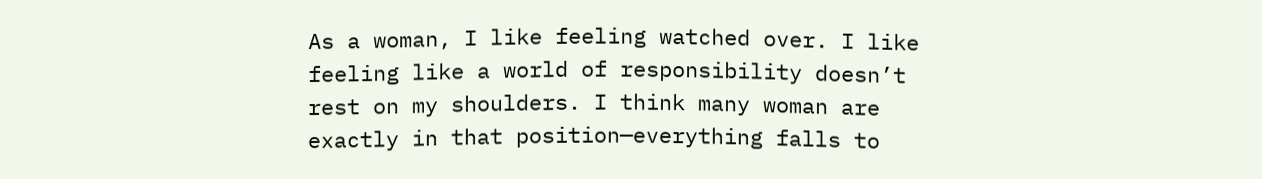As a woman, I like feeling watched over. I like feeling like a world of responsibility doesn’t rest on my shoulders. I think many woman are exactly in that position—everything falls to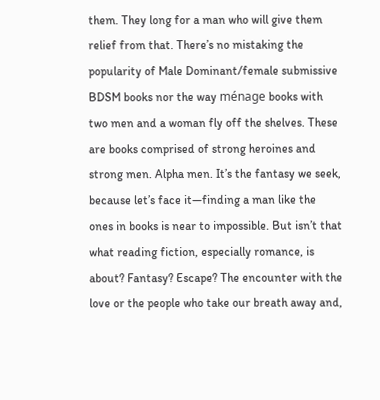them. They long for a man who will give them relief from that. There’s no mistaking the popularity of Male Dominant/female submissive BDSM books nor the way ménage books with two men and a woman fly off the shelves. These are books comprised of strong heroines and strong men. Alpha men. It’s the fantasy we seek, because let’s face it—finding a man like the ones in books is near to impossible. But isn’t that what reading fiction, especially romance, is about? Fantasy? Escape? The encounter with the love or the people who take our breath away and,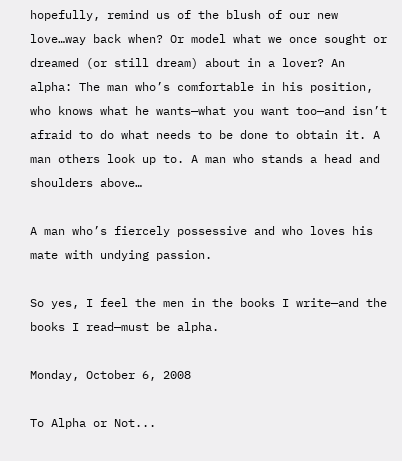hopefully, remind us of the blush of our new love…way back when? Or model what we once sought or dreamed (or still dream) about in a lover? An alpha: The man who’s comfortable in his position, who knows what he wants—what you want too—and isn’t afraid to do what needs to be done to obtain it. A man others look up to. A man who stands a head and shoulders above…

A man who’s fiercely possessive and who loves his mate with undying passion.

So yes, I feel the men in the books I write—and the books I read—must be alpha.

Monday, October 6, 2008

To Alpha or Not...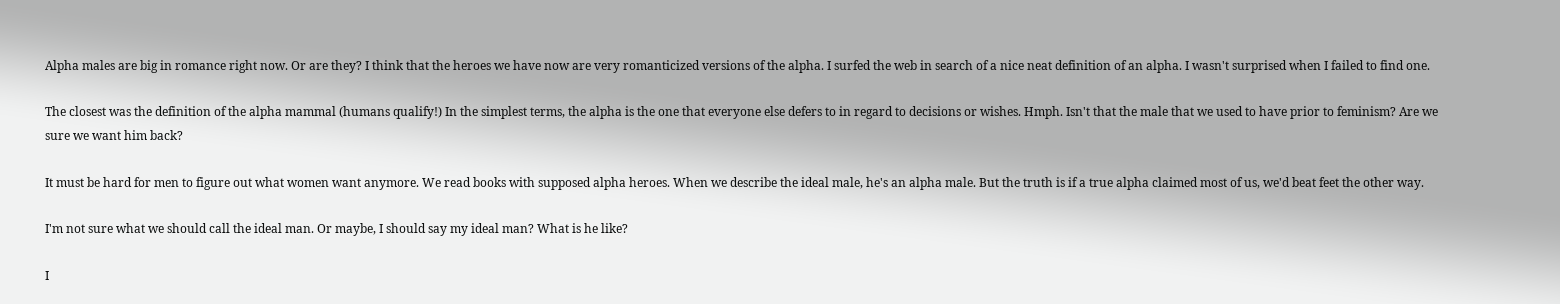Alpha males are big in romance right now. Or are they? I think that the heroes we have now are very romanticized versions of the alpha. I surfed the web in search of a nice neat definition of an alpha. I wasn't surprised when I failed to find one.

The closest was the definition of the alpha mammal (humans qualify!) In the simplest terms, the alpha is the one that everyone else defers to in regard to decisions or wishes. Hmph. Isn't that the male that we used to have prior to feminism? Are we sure we want him back?

It must be hard for men to figure out what women want anymore. We read books with supposed alpha heroes. When we describe the ideal male, he's an alpha male. But the truth is if a true alpha claimed most of us, we'd beat feet the other way.

I'm not sure what we should call the ideal man. Or maybe, I should say my ideal man? What is he like?

I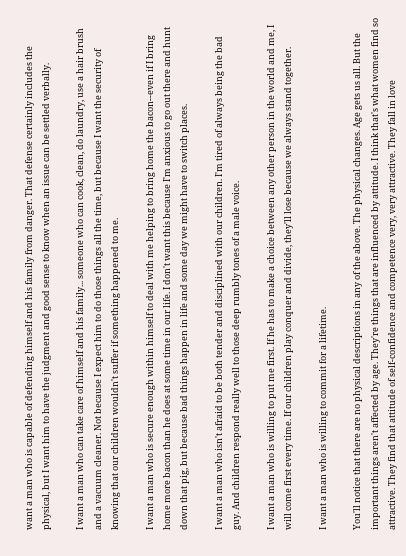want a man who is capable of defending himself and his family from danger. That defense certainly includes the physical, but I want him to have the judgment and good sense to know when an issue can be settled verbally.

I want a man who can take care of himself and his family... someone who can cook, clean, do laundry, use a hair brush and a vacuum cleaner. Not because I expect him to do those things all the time, but because I want the security of knowing that our children wouldn't suffer if something happened to me.

I want a man who is secure enough within himself to deal with me helping to bring home the bacon--even if I bring home more bacon than he does at some time in our life. I don't want this because I'm anxious to go out there and hunt down that pig, but because bad things happen in life and some day we might have to switch places.

I want a man who isn't afraid to be both tender and disciplined with our children. I'm tired of always being the bad guy. And children respond really well to those deep rumbly tones of a male voice.

I want a man who is willing to put me first. If he has to make a choice between any other person in the world and me, I will come first every time. If our children play conquer and divide, they'll lose because we always stand together.

I want a man who is willing to commit for a lifetime.

You'll notice that there are no physical descriptions in any of the above. The physical changes. Age gets us all. But the important things aren't affected by age. They're things that are influenced by attitude. I think that's what women find so attractive. They find that attitude of self-confidence and competence very, very attractive. They fall in love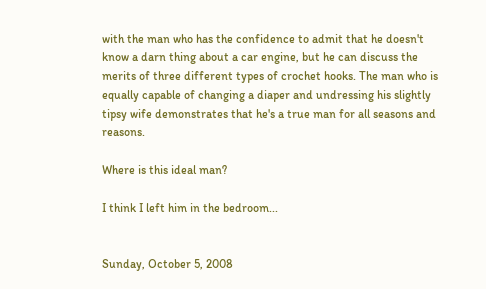with the man who has the confidence to admit that he doesn't know a darn thing about a car engine, but he can discuss the merits of three different types of crochet hooks. The man who is equally capable of changing a diaper and undressing his slightly tipsy wife demonstrates that he's a true man for all seasons and reasons.

Where is this ideal man?

I think I left him in the bedroom...


Sunday, October 5, 2008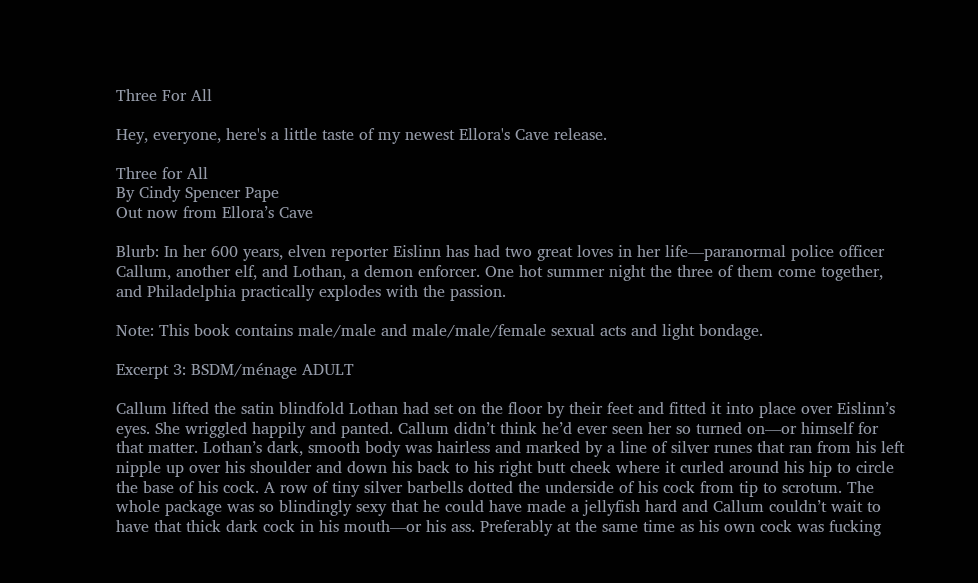Three For All

Hey, everyone, here's a little taste of my newest Ellora's Cave release.

Three for All
By Cindy Spencer Pape
Out now from Ellora’s Cave

Blurb: In her 600 years, elven reporter Eislinn has had two great loves in her life—paranormal police officer Callum, another elf, and Lothan, a demon enforcer. One hot summer night the three of them come together, and Philadelphia practically explodes with the passion.

Note: This book contains male/male and male/male/female sexual acts and light bondage.

Excerpt 3: BSDM/ménage ADULT

Callum lifted the satin blindfold Lothan had set on the floor by their feet and fitted it into place over Eislinn’s eyes. She wriggled happily and panted. Callum didn’t think he’d ever seen her so turned on—or himself for that matter. Lothan’s dark, smooth body was hairless and marked by a line of silver runes that ran from his left nipple up over his shoulder and down his back to his right butt cheek where it curled around his hip to circle the base of his cock. A row of tiny silver barbells dotted the underside of his cock from tip to scrotum. The whole package was so blindingly sexy that he could have made a jellyfish hard and Callum couldn’t wait to have that thick dark cock in his mouth—or his ass. Preferably at the same time as his own cock was fucking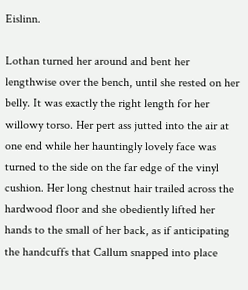Eislinn.

Lothan turned her around and bent her lengthwise over the bench, until she rested on her belly. It was exactly the right length for her willowy torso. Her pert ass jutted into the air at one end while her hauntingly lovely face was turned to the side on the far edge of the vinyl cushion. Her long chestnut hair trailed across the hardwood floor and she obediently lifted her hands to the small of her back, as if anticipating the handcuffs that Callum snapped into place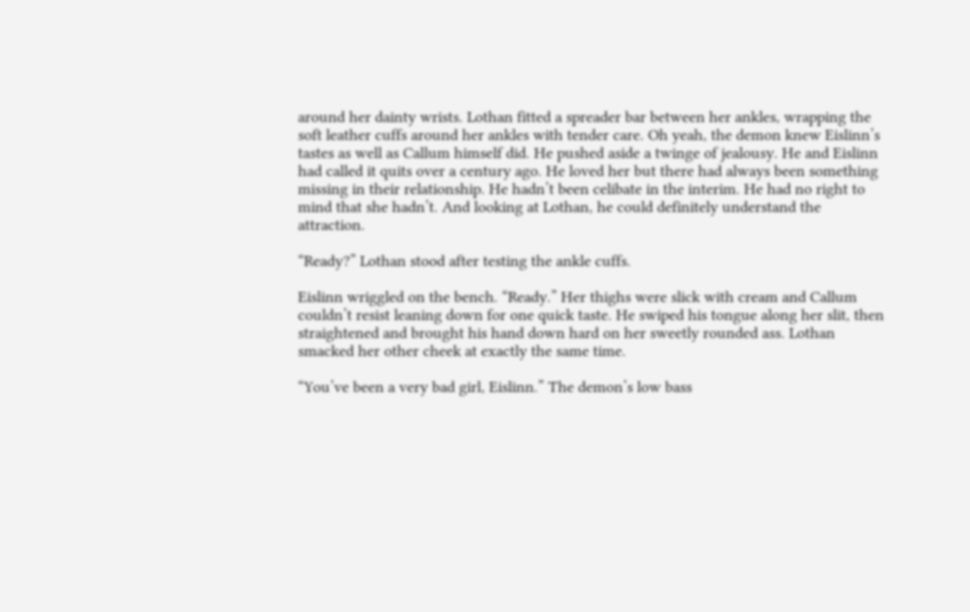around her dainty wrists. Lothan fitted a spreader bar between her ankles, wrapping the soft leather cuffs around her ankles with tender care. Oh yeah, the demon knew Eislinn’s tastes as well as Callum himself did. He pushed aside a twinge of jealousy. He and Eislinn had called it quits over a century ago. He loved her but there had always been something missing in their relationship. He hadn’t been celibate in the interim. He had no right to mind that she hadn’t. And looking at Lothan, he could definitely understand the attraction.

“Ready?” Lothan stood after testing the ankle cuffs.

Eislinn wriggled on the bench. “Ready.” Her thighs were slick with cream and Callum couldn’t resist leaning down for one quick taste. He swiped his tongue along her slit, then straightened and brought his hand down hard on her sweetly rounded ass. Lothan smacked her other cheek at exactly the same time.

“You’ve been a very bad girl, Eislinn.” The demon’s low bass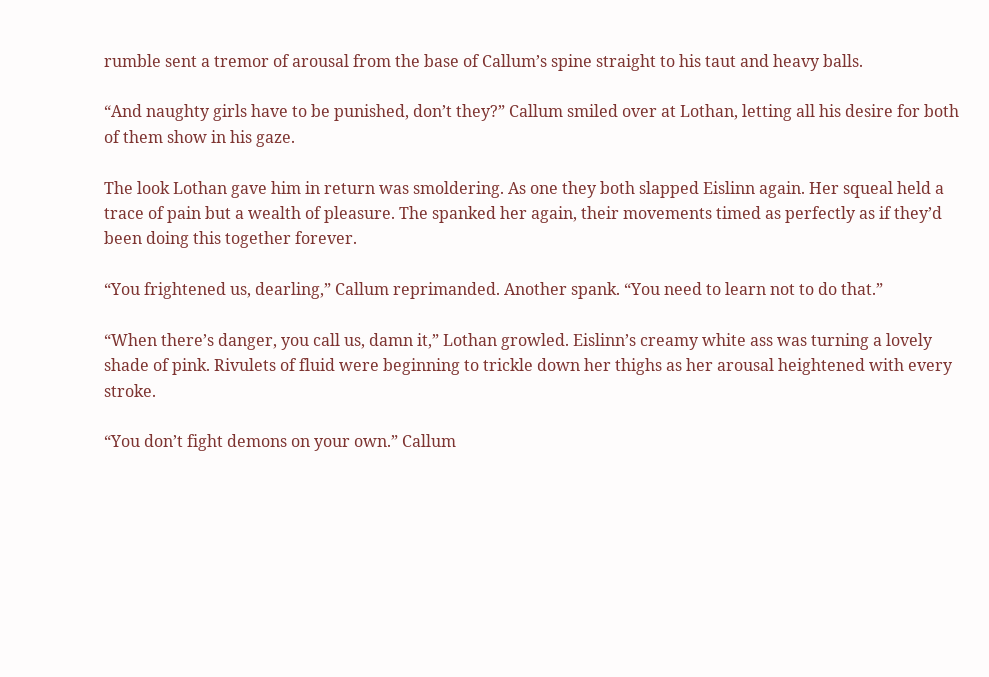rumble sent a tremor of arousal from the base of Callum’s spine straight to his taut and heavy balls.

“And naughty girls have to be punished, don’t they?” Callum smiled over at Lothan, letting all his desire for both of them show in his gaze.

The look Lothan gave him in return was smoldering. As one they both slapped Eislinn again. Her squeal held a trace of pain but a wealth of pleasure. The spanked her again, their movements timed as perfectly as if they’d been doing this together forever.

“You frightened us, dearling,” Callum reprimanded. Another spank. “You need to learn not to do that.”

“When there’s danger, you call us, damn it,” Lothan growled. Eislinn’s creamy white ass was turning a lovely shade of pink. Rivulets of fluid were beginning to trickle down her thighs as her arousal heightened with every stroke.

“You don’t fight demons on your own.” Callum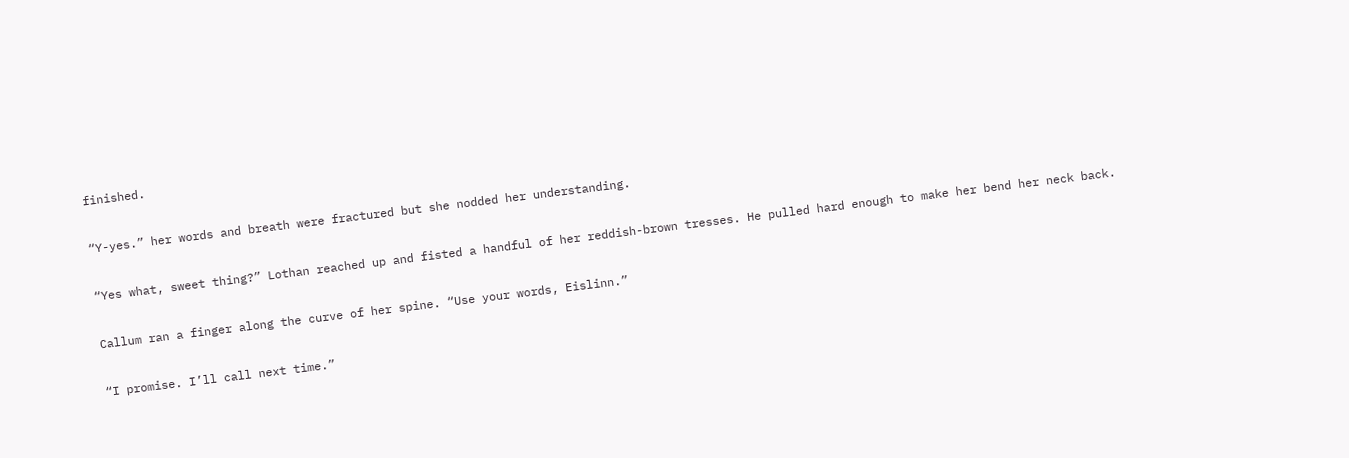finished.

“Y-yes.” her words and breath were fractured but she nodded her understanding.

“Yes what, sweet thing?” Lothan reached up and fisted a handful of her reddish-brown tresses. He pulled hard enough to make her bend her neck back.

Callum ran a finger along the curve of her spine. “Use your words, Eislinn.”

“I promise. I’ll call next time.”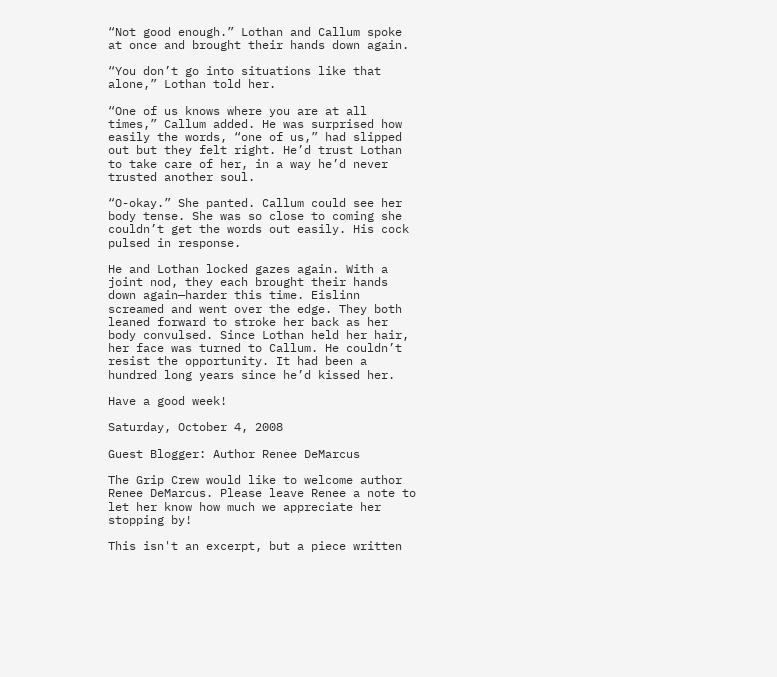“Not good enough.” Lothan and Callum spoke at once and brought their hands down again.

“You don’t go into situations like that alone,” Lothan told her.

“One of us knows where you are at all times,” Callum added. He was surprised how easily the words, “one of us,” had slipped out but they felt right. He’d trust Lothan to take care of her, in a way he’d never trusted another soul.

“O-okay.” She panted. Callum could see her body tense. She was so close to coming she couldn’t get the words out easily. His cock pulsed in response.

He and Lothan locked gazes again. With a joint nod, they each brought their hands down again—harder this time. Eislinn screamed and went over the edge. They both leaned forward to stroke her back as her body convulsed. Since Lothan held her hair, her face was turned to Callum. He couldn’t resist the opportunity. It had been a hundred long years since he’d kissed her.

Have a good week!

Saturday, October 4, 2008

Guest Blogger: Author Renee DeMarcus

The Grip Crew would like to welcome author Renee DeMarcus. Please leave Renee a note to let her know how much we appreciate her stopping by!

This isn't an excerpt, but a piece written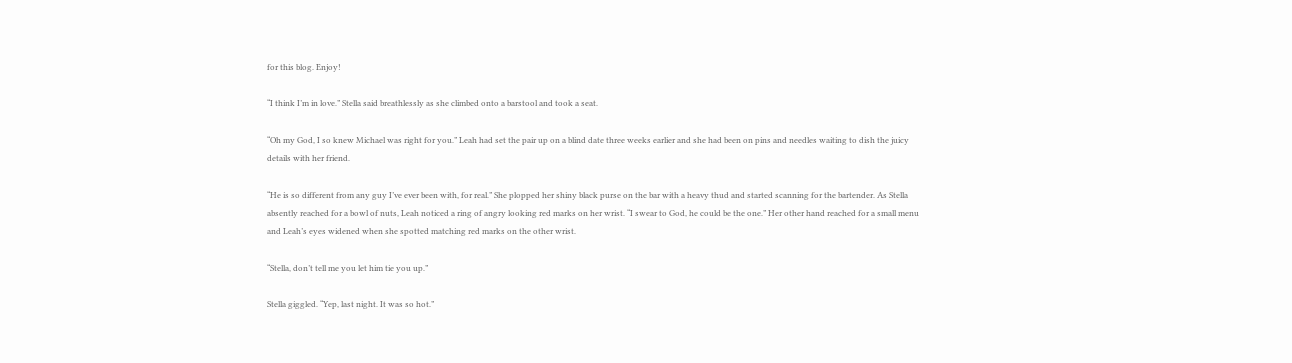for this blog. Enjoy!

“I think I’m in love.” Stella said breathlessly as she climbed onto a barstool and took a seat.

“Oh my God, I so knew Michael was right for you.” Leah had set the pair up on a blind date three weeks earlier and she had been on pins and needles waiting to dish the juicy details with her friend.

“He is so different from any guy I’ve ever been with, for real.” She plopped her shiny black purse on the bar with a heavy thud and started scanning for the bartender. As Stella absently reached for a bowl of nuts, Leah noticed a ring of angry looking red marks on her wrist. “I swear to God, he could be the one.” Her other hand reached for a small menu and Leah’s eyes widened when she spotted matching red marks on the other wrist.

“Stella, don’t tell me you let him tie you up.”

Stella giggled. “Yep, last night. It was so hot.”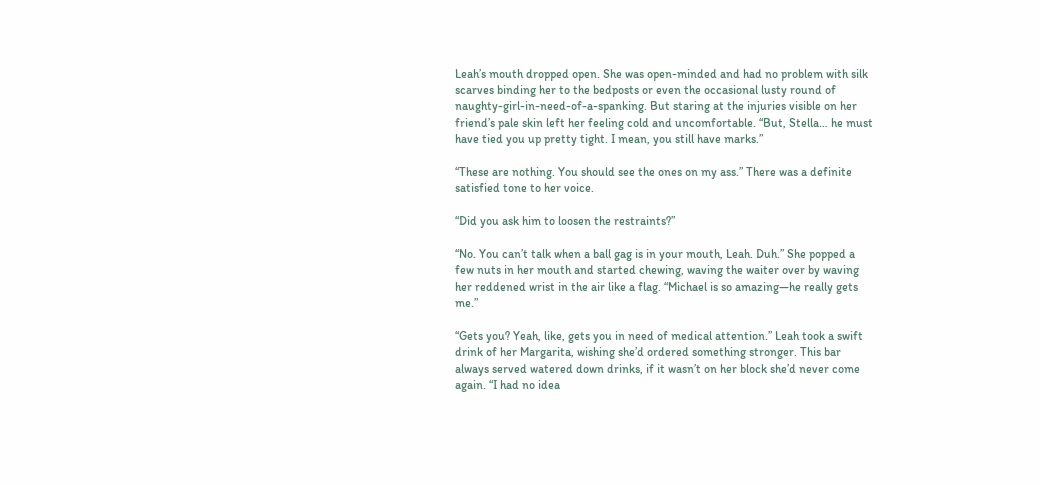Leah’s mouth dropped open. She was open-minded and had no problem with silk scarves binding her to the bedposts or even the occasional lusty round of naughty-girl-in-need-of-a-spanking. But staring at the injuries visible on her friend’s pale skin left her feeling cold and uncomfortable. “But, Stella… he must have tied you up pretty tight. I mean, you still have marks.”

“These are nothing. You should see the ones on my ass.” There was a definite satisfied tone to her voice.

“Did you ask him to loosen the restraints?”

“No. You can’t talk when a ball gag is in your mouth, Leah. Duh.” She popped a few nuts in her mouth and started chewing, waving the waiter over by waving her reddened wrist in the air like a flag. “Michael is so amazing—he really gets me.”

“Gets you? Yeah, like, gets you in need of medical attention.” Leah took a swift drink of her Margarita, wishing she’d ordered something stronger. This bar always served watered down drinks, if it wasn’t on her block she’d never come again. “I had no idea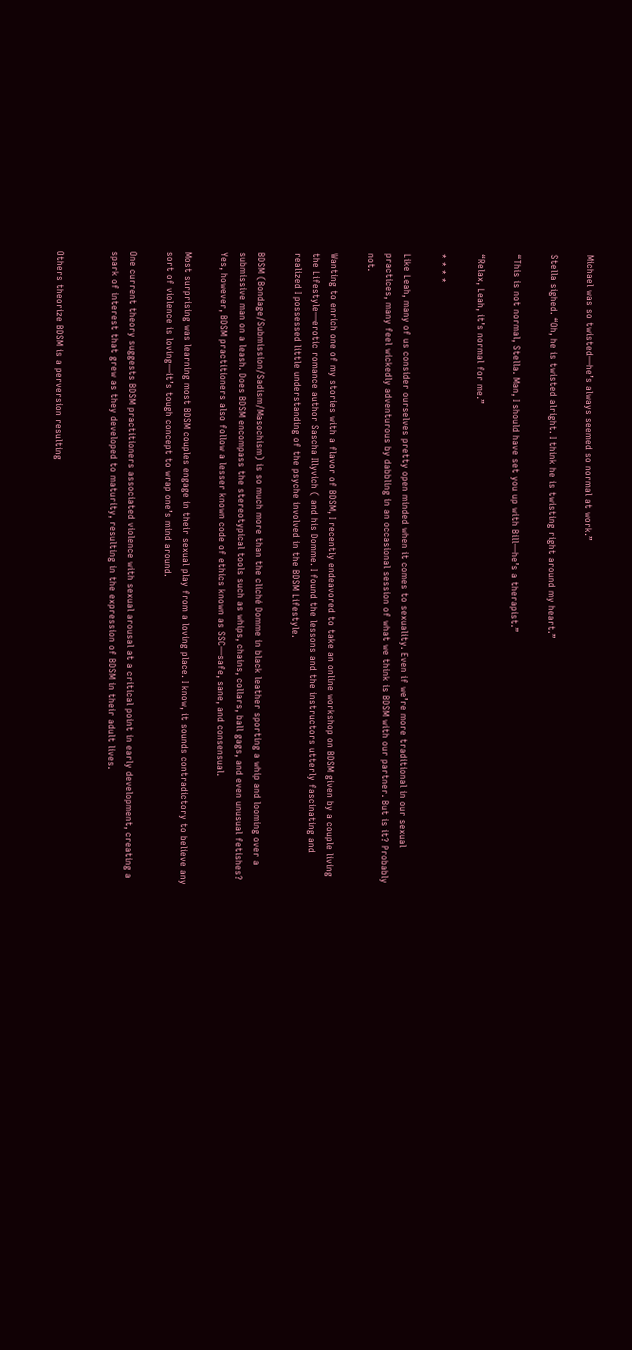Michael was so twisted—he’s always seemed so normal at work.”

Stella sighed. “Oh, he is twisted alright. I think he is twisting right around my heart.”

“This is not normal, Stella. Man, I should have set you up with Bill—he’s a therapist.”

“Relax, Leah, it’s normal for me.”

* * * *

Like Leah, many of us consider ourselves pretty open minded when it comes to sexuality. Even if we’re more traditional in our sexual practices, many feel wickedly adventurous by dabbling in an occasional session of what we think is BDSM with our partner. But is it? Probably not.

Wanting to enrich one of my stories with a flavor of BDSM, I recently endeavored to take an online workshop on BDSM given by a couple living the Lifestyle—erotic romance author Sascha Illyvich ( and his Domme. I found the lessons and the instructors utterly fascinating and realized I possessed little understanding of the psyche involved in the BDSM Lifestyle.

BDSM (Bondage/Submission/Sadism/Masochism) is so much more than the cliché Domme in black leather sporting a whip and looming over a submissive man on a leash. Does BDSM encompass the stereotypical tools such as whips, chains, collars, ball gags, and even unusual fetishes? Yes, however, BDSM practitioners also follow a lesser known code of ethics known as SSC—safe, sane, and consensual.

Most surprising was learning most BDSM couples engage in their sexual play from a loving place. I know, it sounds contradictory to believe any sort of violence is loving—it’s tough concept to wrap one’s mind around.

One current theory suggests BDSM practitioners associated violence with sexual arousal at a critical point in early development, creating a spark of interest that grew as they developed to maturity, resulting in the expression of BDSM in their adult lives.


Others theorize BDSM is a perversion resulting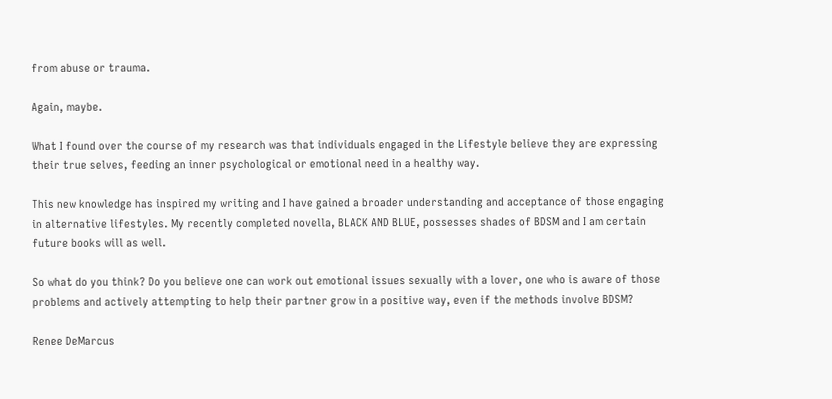from abuse or trauma.

Again, maybe.

What I found over the course of my research was that individuals engaged in the Lifestyle believe they are expressing their true selves, feeding an inner psychological or emotional need in a healthy way.

This new knowledge has inspired my writing and I have gained a broader understanding and acceptance of those engaging in alternative lifestyles. My recently completed novella, BLACK AND BLUE, possesses shades of BDSM and I am certain future books will as well.

So what do you think? Do you believe one can work out emotional issues sexually with a lover, one who is aware of those problems and actively attempting to help their partner grow in a positive way, even if the methods involve BDSM?

Renee DeMarcus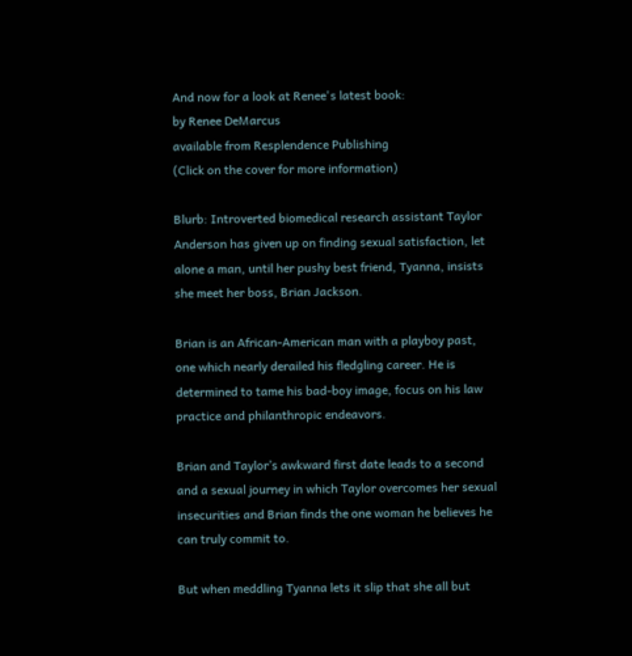And now for a look at Renee's latest book:
by Renee DeMarcus
available from Resplendence Publishing
(Click on the cover for more information)

Blurb: Introverted biomedical research assistant Taylor Anderson has given up on finding sexual satisfaction, let alone a man, until her pushy best friend, Tyanna, insists she meet her boss, Brian Jackson.

Brian is an African-American man with a playboy past, one which nearly derailed his fledgling career. He is determined to tame his bad-boy image, focus on his law practice and philanthropic endeavors.

Brian and Taylor’s awkward first date leads to a second and a sexual journey in which Taylor overcomes her sexual insecurities and Brian finds the one woman he believes he can truly commit to.

But when meddling Tyanna lets it slip that she all but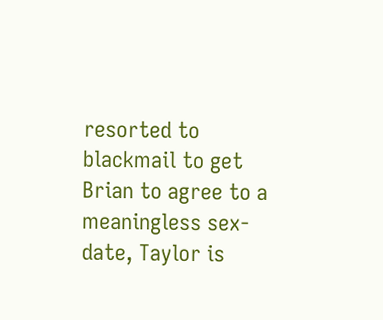resorted to blackmail to get Brian to agree to a meaningless sex-date, Taylor is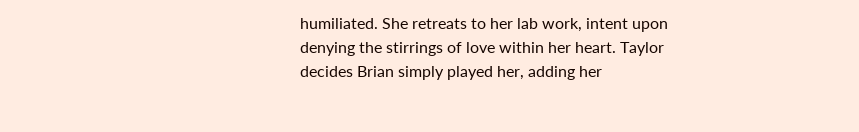humiliated. She retreats to her lab work, intent upon denying the stirrings of love within her heart. Taylor decides Brian simply played her, adding her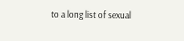to a long list of sexual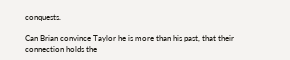conquests.

Can Brian convince Taylor he is more than his past, that their connection holds the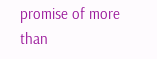promise of more than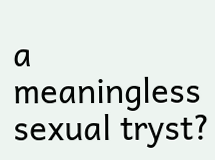a meaningless sexual tryst?